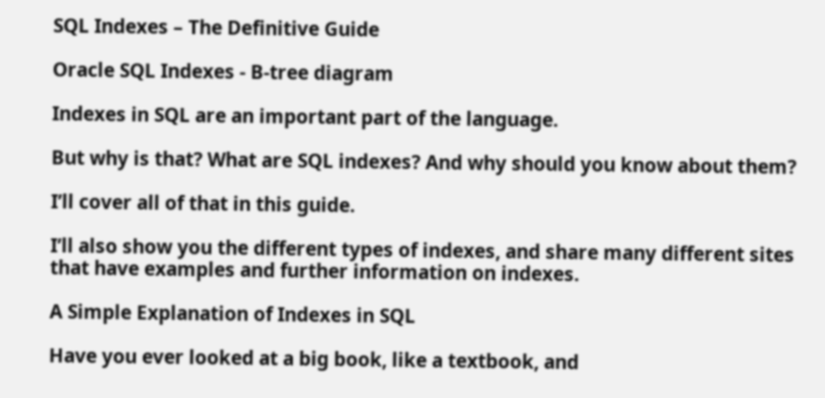SQL Indexes – The Definitive Guide

Oracle SQL Indexes - B-tree diagram

Indexes in SQL are an important part of the language.

But why is that? What are SQL indexes? And why should you know about them?

I’ll cover all of that in this guide.

I’ll also show you the different types of indexes, and share many different sites that have examples and further information on indexes.

A Simple Explanation of Indexes in SQL

Have you ever looked at a big book, like a textbook, and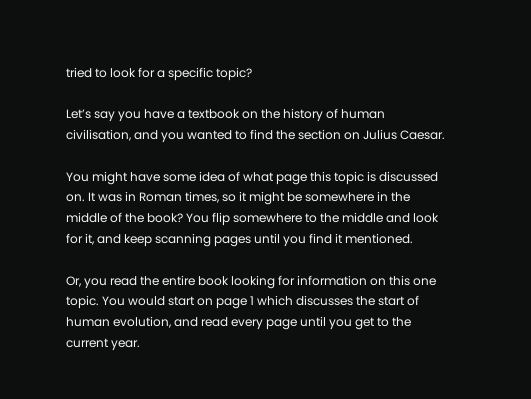tried to look for a specific topic?

Let’s say you have a textbook on the history of human civilisation, and you wanted to find the section on Julius Caesar.

You might have some idea of what page this topic is discussed on. It was in Roman times, so it might be somewhere in the middle of the book? You flip somewhere to the middle and look for it, and keep scanning pages until you find it mentioned.

Or, you read the entire book looking for information on this one topic. You would start on page 1 which discusses the start of human evolution, and read every page until you get to the current year.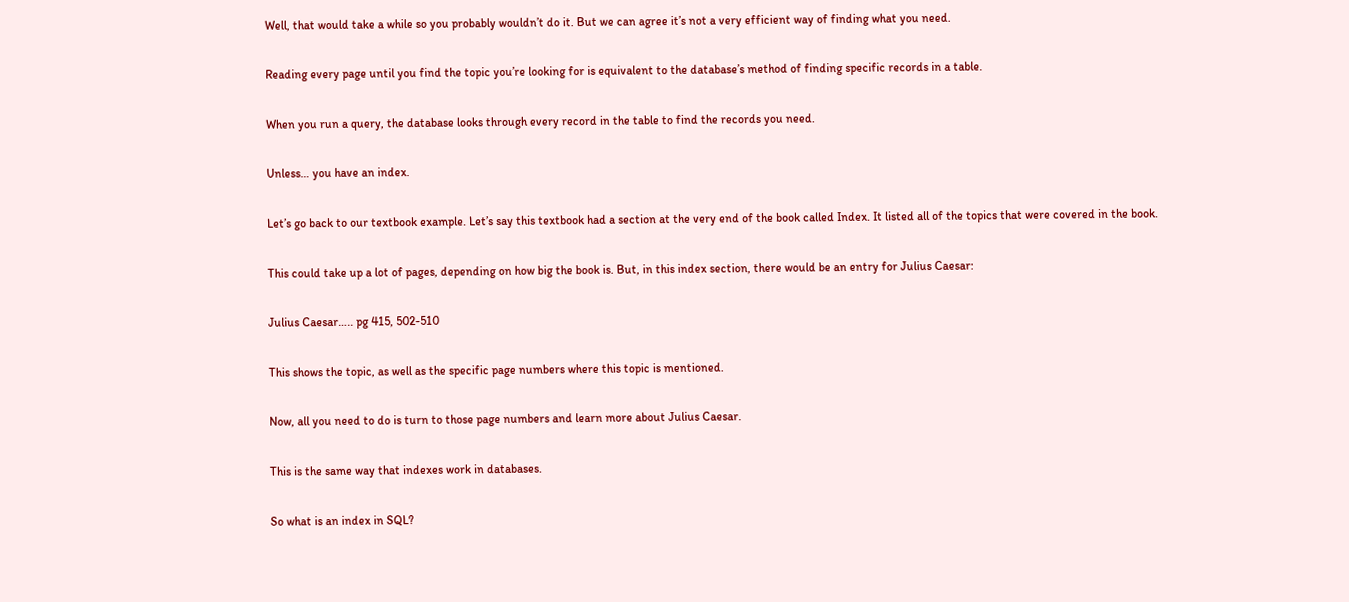Well, that would take a while so you probably wouldn’t do it. But we can agree it’s not a very efficient way of finding what you need.

Reading every page until you find the topic you’re looking for is equivalent to the database’s method of finding specific records in a table.

When you run a query, the database looks through every record in the table to find the records you need.

Unless… you have an index.

Let’s go back to our textbook example. Let’s say this textbook had a section at the very end of the book called Index. It listed all of the topics that were covered in the book.

This could take up a lot of pages, depending on how big the book is. But, in this index section, there would be an entry for Julius Caesar:

Julius Caesar….. pg 415, 502-510

This shows the topic, as well as the specific page numbers where this topic is mentioned.

Now, all you need to do is turn to those page numbers and learn more about Julius Caesar.

This is the same way that indexes work in databases.

So what is an index in SQL?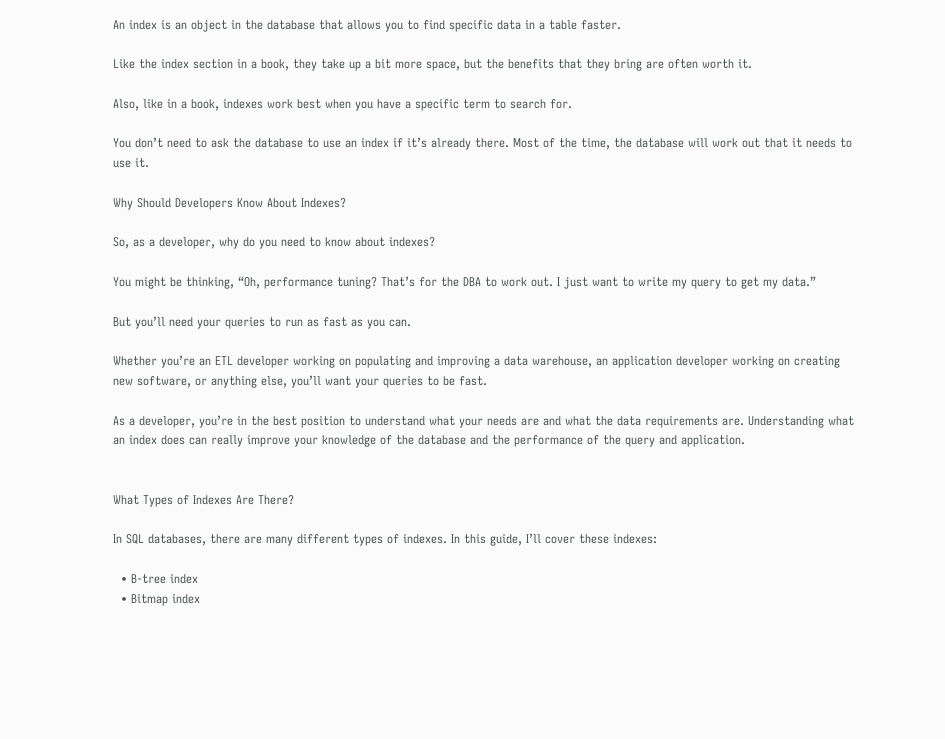An index is an object in the database that allows you to find specific data in a table faster.

Like the index section in a book, they take up a bit more space, but the benefits that they bring are often worth it.

Also, like in a book, indexes work best when you have a specific term to search for.

You don’t need to ask the database to use an index if it’s already there. Most of the time, the database will work out that it needs to use it.

Why Should Developers Know About Indexes?

So, as a developer, why do you need to know about indexes?

You might be thinking, “Oh, performance tuning? That’s for the DBA to work out. I just want to write my query to get my data.”

But you’ll need your queries to run as fast as you can.

Whether you’re an ETL developer working on populating and improving a data warehouse, an application developer working on creating new software, or anything else, you’ll want your queries to be fast.

As a developer, you’re in the best position to understand what your needs are and what the data requirements are. Understanding what an index does can really improve your knowledge of the database and the performance of the query and application.


What Types of Indexes Are There?

In SQL databases, there are many different types of indexes. In this guide, I’ll cover these indexes:

  • B-tree index
  • Bitmap index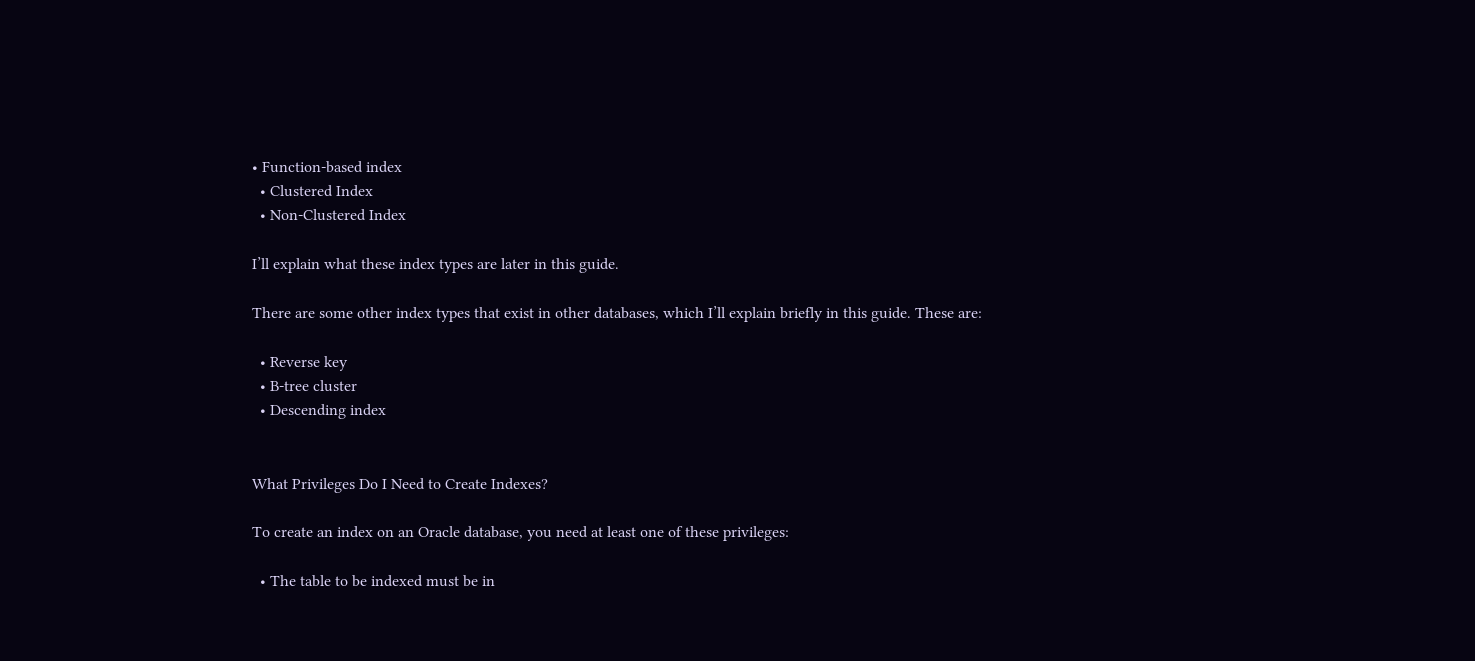• Function-based index
  • Clustered Index
  • Non-Clustered Index

I’ll explain what these index types are later in this guide.

There are some other index types that exist in other databases, which I’ll explain briefly in this guide. These are:

  • Reverse key
  • B-tree cluster
  • Descending index


What Privileges Do I Need to Create Indexes?

To create an index on an Oracle database, you need at least one of these privileges:

  • The table to be indexed must be in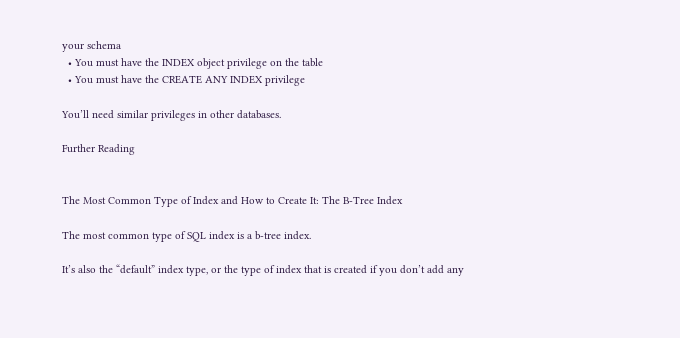your schema
  • You must have the INDEX object privilege on the table
  • You must have the CREATE ANY INDEX privilege

You’ll need similar privileges in other databases.

Further Reading


The Most Common Type of Index and How to Create It: The B-Tree Index

The most common type of SQL index is a b-tree index.

It’s also the “default” index type, or the type of index that is created if you don’t add any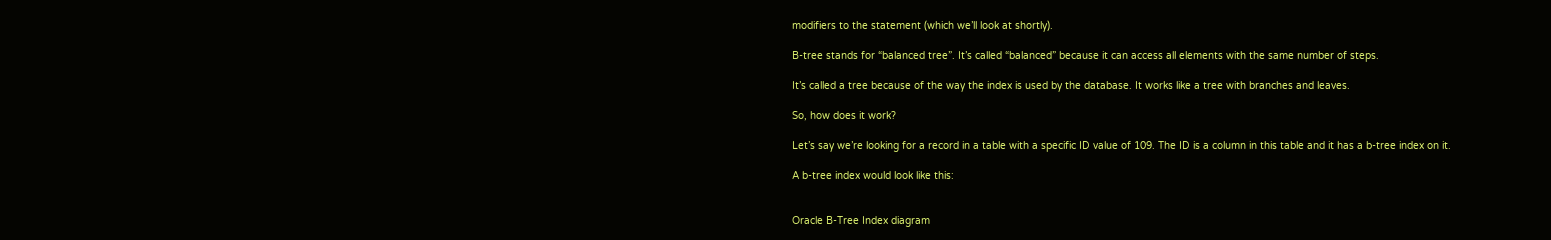modifiers to the statement (which we’ll look at shortly).

B-tree stands for “balanced tree”. It’s called “balanced” because it can access all elements with the same number of steps.

It’s called a tree because of the way the index is used by the database. It works like a tree with branches and leaves.

So, how does it work?

Let’s say we’re looking for a record in a table with a specific ID value of 109. The ID is a column in this table and it has a b-tree index on it.

A b-tree index would look like this:


Oracle B-Tree Index diagram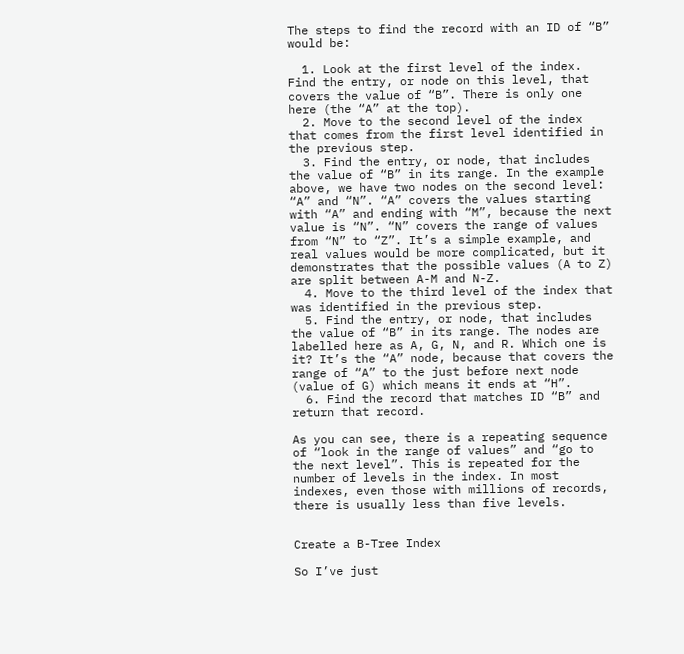The steps to find the record with an ID of “B” would be:

  1. Look at the first level of the index. Find the entry, or node on this level, that covers the value of “B”. There is only one here (the “A” at the top).
  2. Move to the second level of the index that comes from the first level identified in the previous step.
  3. Find the entry, or node, that includes the value of “B” in its range. In the example above, we have two nodes on the second level: “A” and “N”. “A” covers the values starting with “A” and ending with “M”, because the next value is “N”. “N” covers the range of values from “N” to “Z”. It’s a simple example, and real values would be more complicated, but it demonstrates that the possible values (A to Z) are split between A-M and N-Z.
  4. Move to the third level of the index that was identified in the previous step.
  5. Find the entry, or node, that includes the value of “B” in its range. The nodes are labelled here as A, G, N, and R. Which one is it? It’s the “A” node, because that covers the range of “A” to the just before next node (value of G) which means it ends at “H”.
  6. Find the record that matches ID “B” and return that record.

As you can see, there is a repeating sequence of “look in the range of values” and “go to the next level”. This is repeated for the number of levels in the index. In most indexes, even those with millions of records, there is usually less than five levels.


Create a B-Tree Index

So I’ve just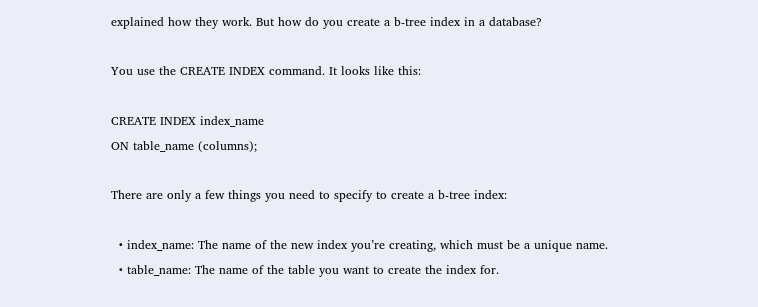explained how they work. But how do you create a b-tree index in a database?

You use the CREATE INDEX command. It looks like this:

CREATE INDEX index_name
ON table_name (columns);

There are only a few things you need to specify to create a b-tree index:

  • index_name: The name of the new index you’re creating, which must be a unique name.
  • table_name: The name of the table you want to create the index for.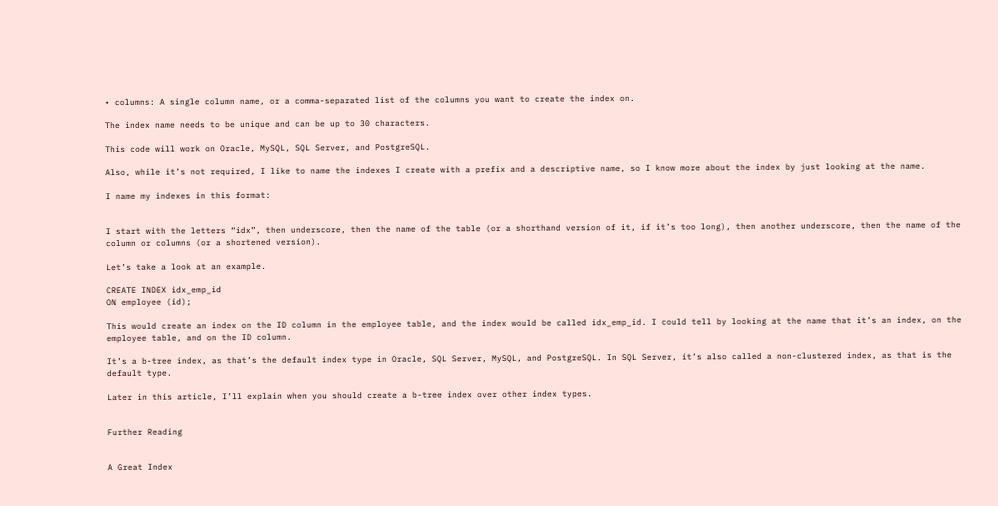• columns: A single column name, or a comma-separated list of the columns you want to create the index on.

The index name needs to be unique and can be up to 30 characters.

This code will work on Oracle, MySQL, SQL Server, and PostgreSQL.

Also, while it’s not required, I like to name the indexes I create with a prefix and a descriptive name, so I know more about the index by just looking at the name.

I name my indexes in this format:


I start with the letters “idx”, then underscore, then the name of the table (or a shorthand version of it, if it’s too long), then another underscore, then the name of the column or columns (or a shortened version).

Let’s take a look at an example.

CREATE INDEX idx_emp_id
ON employee (id);

This would create an index on the ID column in the employee table, and the index would be called idx_emp_id. I could tell by looking at the name that it’s an index, on the employee table, and on the ID column.

It’s a b-tree index, as that’s the default index type in Oracle, SQL Server, MySQL, and PostgreSQL. In SQL Server, it’s also called a non-clustered index, as that is the default type.

Later in this article, I’ll explain when you should create a b-tree index over other index types.


Further Reading


A Great Index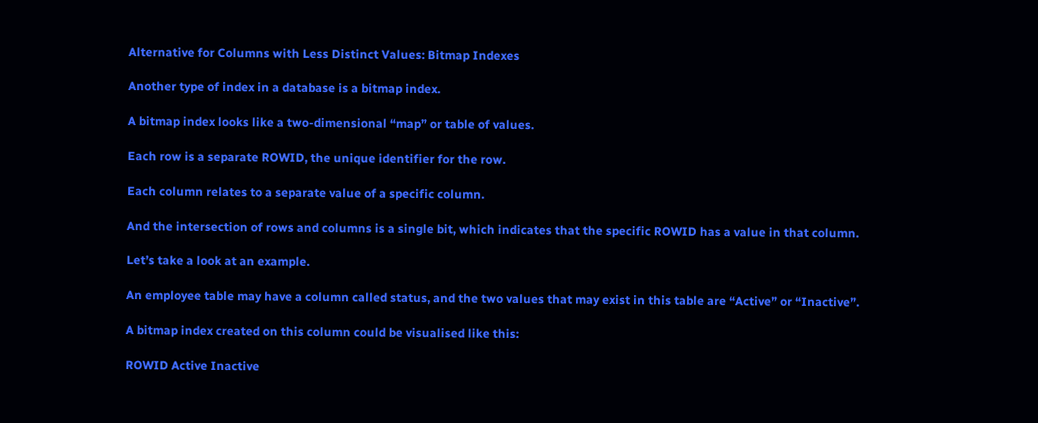Alternative for Columns with Less Distinct Values: Bitmap Indexes

Another type of index in a database is a bitmap index.

A bitmap index looks like a two-dimensional “map” or table of values.

Each row is a separate ROWID, the unique identifier for the row.

Each column relates to a separate value of a specific column.

And the intersection of rows and columns is a single bit, which indicates that the specific ROWID has a value in that column.

Let’s take a look at an example.

An employee table may have a column called status, and the two values that may exist in this table are “Active” or “Inactive”.

A bitmap index created on this column could be visualised like this:

ROWID Active Inactive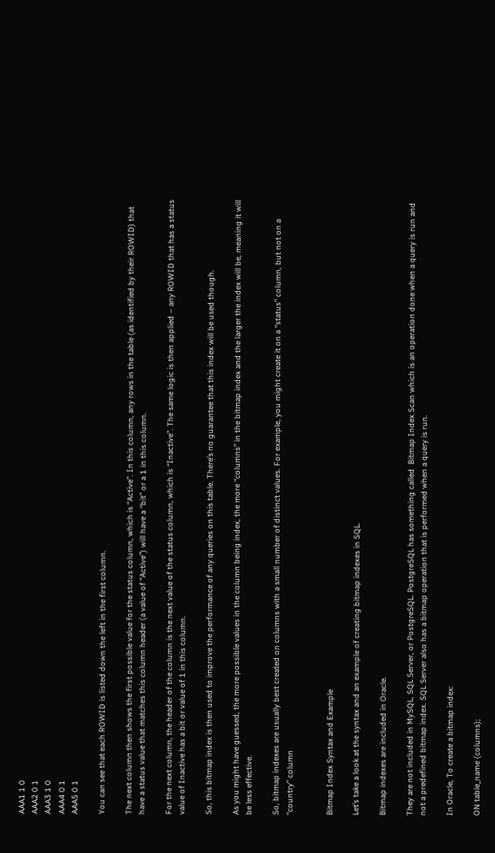AAA1 1 0
AAA2 0 1
AAA3 1 0
AAA4 0 1
AAA5 0 1

You can see that each ROWID is listed down the left in the first column.

The next column then shows the first possible value for the status column, which is “Active”. In this column, any rows in the table (as identified by their ROWID) that have a status value that matches this column header (a value of “Active”) will have a “bit” or a 1 in this column.

For the next column, the header of the column is the next value of the status column, which is “Inactive”. The same logic is then applied – any ROWID that has a status value of Inactive has a bit or value of 1 in this column.

So, this bitmap index is then used to improve the performance of any queries on this table. There’s no guarantee that this index will be used though.

As you might have guessed, the more possible values in the column being index, the more “columns” in the bitmap index and the larger the index will be, meaning it will be less effective.

So, bitmap indexes are usually best created on columns with a small number of distinct values. For example, you might create it on a “status” column, but not on a “country” column


Bitmap Index Syntax and Example

Let’s take a look at the syntax and an example of creating bitmap indexes in SQL.

Bitmap indexes are included in Oracle.

They are not included in MySQL, SQL Server, or PostgreSQL. PostgreSQL has something called  Bitmap Index Scan which is an operation done when a query is run and not a predefined bitmap index. SQL Server also has a bitmap operation that is performed when a query is run.

In Oracle, To create a bitmap index:

ON table_name (columns);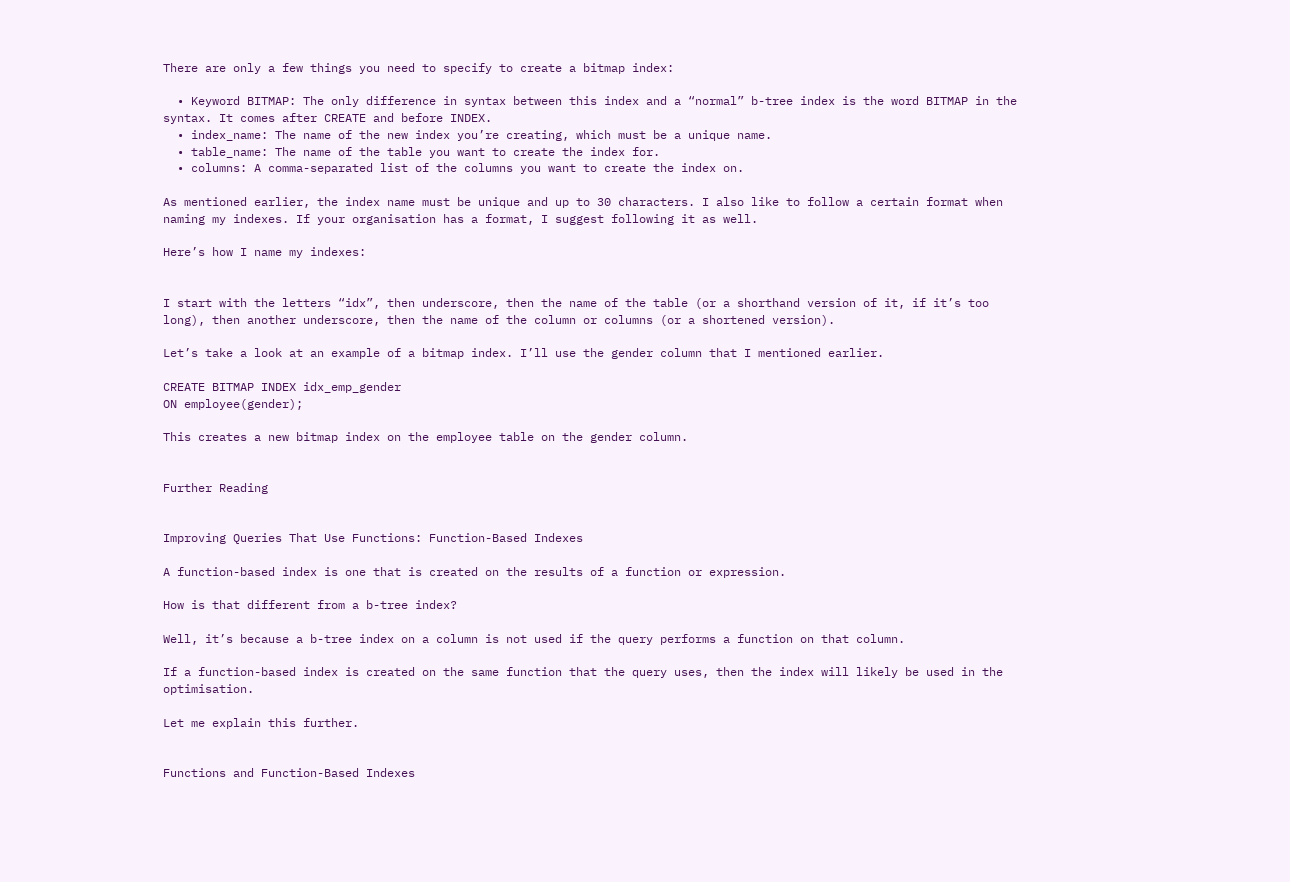There are only a few things you need to specify to create a bitmap index:

  • Keyword BITMAP: The only difference in syntax between this index and a “normal” b-tree index is the word BITMAP in the syntax. It comes after CREATE and before INDEX.
  • index_name: The name of the new index you’re creating, which must be a unique name.
  • table_name: The name of the table you want to create the index for.
  • columns: A comma-separated list of the columns you want to create the index on.

As mentioned earlier, the index name must be unique and up to 30 characters. I also like to follow a certain format when naming my indexes. If your organisation has a format, I suggest following it as well.

Here’s how I name my indexes:


I start with the letters “idx”, then underscore, then the name of the table (or a shorthand version of it, if it’s too long), then another underscore, then the name of the column or columns (or a shortened version).

Let’s take a look at an example of a bitmap index. I’ll use the gender column that I mentioned earlier.

CREATE BITMAP INDEX idx_emp_gender
ON employee(gender);

This creates a new bitmap index on the employee table on the gender column.


Further Reading


Improving Queries That Use Functions: Function-Based Indexes

A function-based index is one that is created on the results of a function or expression.

How is that different from a b-tree index?

Well, it’s because a b-tree index on a column is not used if the query performs a function on that column.

If a function-based index is created on the same function that the query uses, then the index will likely be used in the optimisation.

Let me explain this further.


Functions and Function-Based Indexes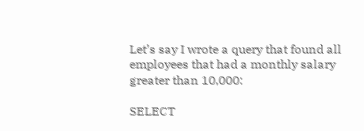Let’s say I wrote a query that found all employees that had a monthly salary greater than 10,000:

SELECT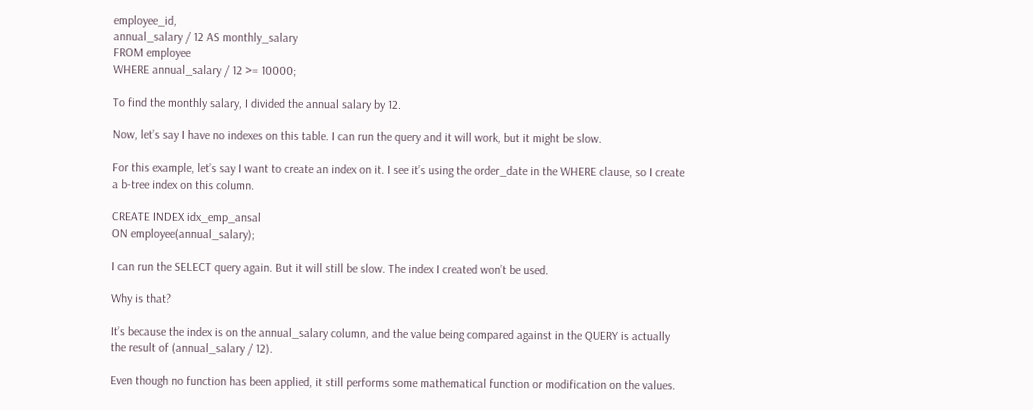employee_id,
annual_salary / 12 AS monthly_salary
FROM employee
WHERE annual_salary / 12 >= 10000;

To find the monthly salary, I divided the annual salary by 12.

Now, let’s say I have no indexes on this table. I can run the query and it will work, but it might be slow.

For this example, let’s say I want to create an index on it. I see it’s using the order_date in the WHERE clause, so I create a b-tree index on this column.

CREATE INDEX idx_emp_ansal
ON employee(annual_salary);

I can run the SELECT query again. But it will still be slow. The index I created won’t be used.

Why is that?

It’s because the index is on the annual_salary column, and the value being compared against in the QUERY is actually the result of (annual_salary / 12).

Even though no function has been applied, it still performs some mathematical function or modification on the values.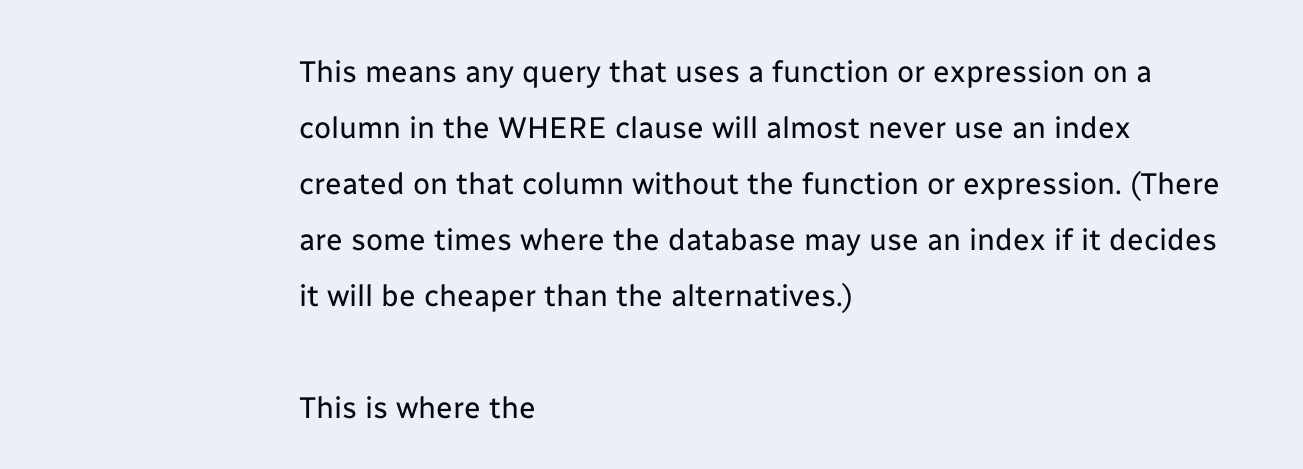This means any query that uses a function or expression on a column in the WHERE clause will almost never use an index created on that column without the function or expression. (There are some times where the database may use an index if it decides it will be cheaper than the alternatives.)

This is where the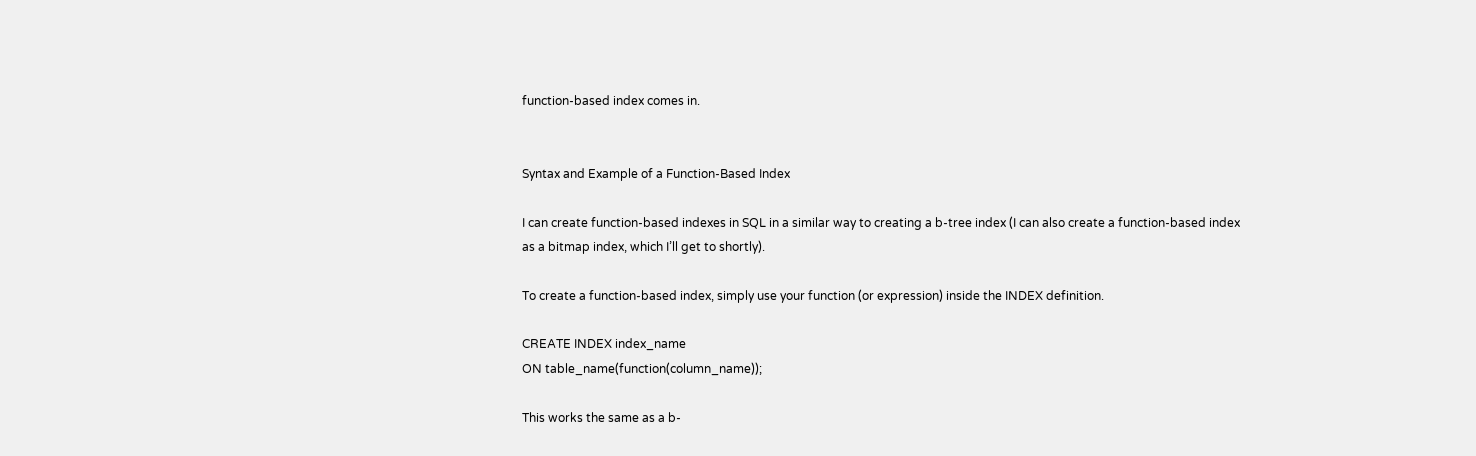function-based index comes in.


Syntax and Example of a Function-Based Index

I can create function-based indexes in SQL in a similar way to creating a b-tree index (I can also create a function-based index as a bitmap index, which I’ll get to shortly).

To create a function-based index, simply use your function (or expression) inside the INDEX definition.

CREATE INDEX index_name
ON table_name(function(column_name));

This works the same as a b-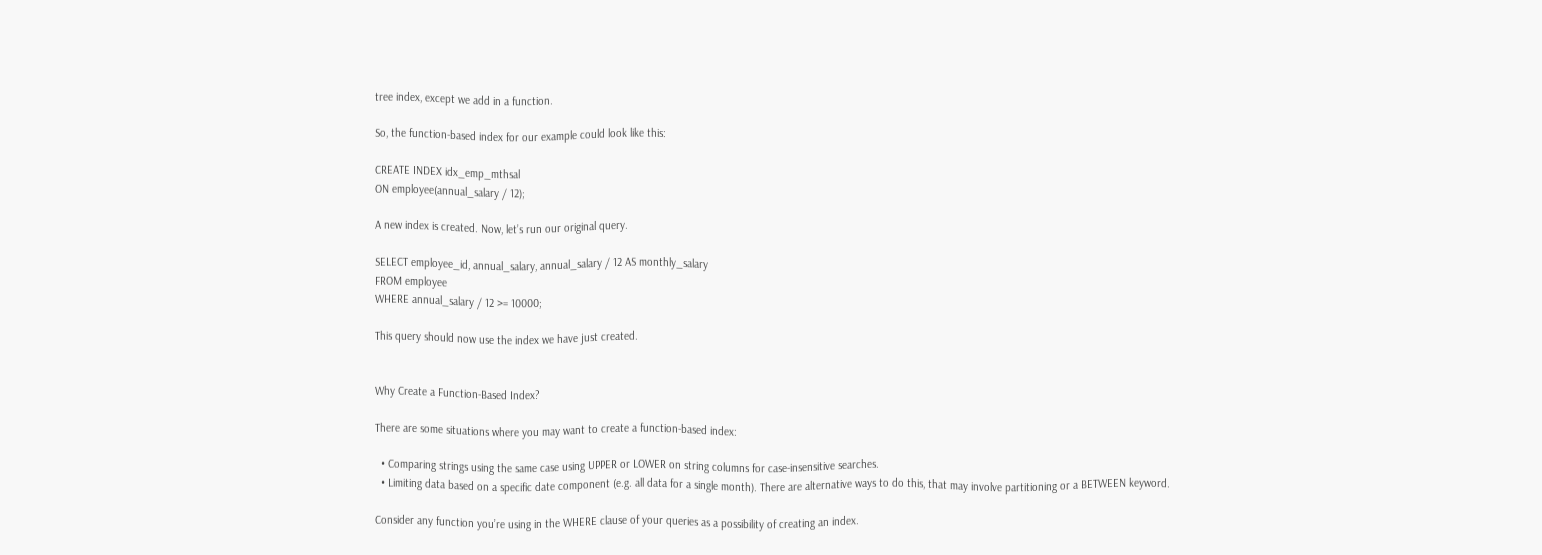tree index, except we add in a function.

So, the function-based index for our example could look like this:

CREATE INDEX idx_emp_mthsal
ON employee(annual_salary / 12);

A new index is created. Now, let’s run our original query.

SELECT employee_id, annual_salary, annual_salary / 12 AS monthly_salary
FROM employee
WHERE annual_salary / 12 >= 10000;

This query should now use the index we have just created.


Why Create a Function-Based Index?

There are some situations where you may want to create a function-based index:

  • Comparing strings using the same case using UPPER or LOWER on string columns for case-insensitive searches.
  • Limiting data based on a specific date component (e.g. all data for a single month). There are alternative ways to do this, that may involve partitioning or a BETWEEN keyword.

Consider any function you’re using in the WHERE clause of your queries as a possibility of creating an index.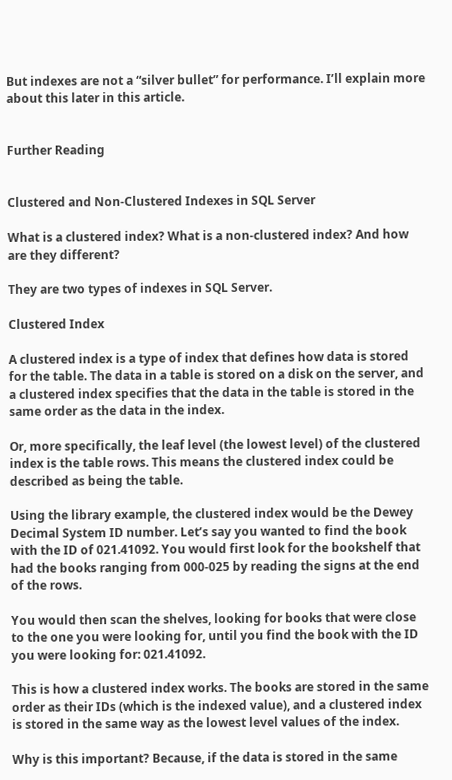But indexes are not a “silver bullet” for performance. I’ll explain more about this later in this article.


Further Reading


Clustered and Non-Clustered Indexes in SQL Server

What is a clustered index? What is a non-clustered index? And how are they different?

They are two types of indexes in SQL Server.

Clustered Index

A clustered index is a type of index that defines how data is stored for the table. The data in a table is stored on a disk on the server, and a clustered index specifies that the data in the table is stored in the same order as the data in the index.

Or, more specifically, the leaf level (the lowest level) of the clustered index is the table rows. This means the clustered index could be described as being the table.

Using the library example, the clustered index would be the Dewey Decimal System ID number. Let’s say you wanted to find the book with the ID of 021.41092. You would first look for the bookshelf that had the books ranging from 000-025 by reading the signs at the end of the rows.

You would then scan the shelves, looking for books that were close to the one you were looking for, until you find the book with the ID you were looking for: 021.41092.

This is how a clustered index works. The books are stored in the same order as their IDs (which is the indexed value), and a clustered index is stored in the same way as the lowest level values of the index.

Why is this important? Because, if the data is stored in the same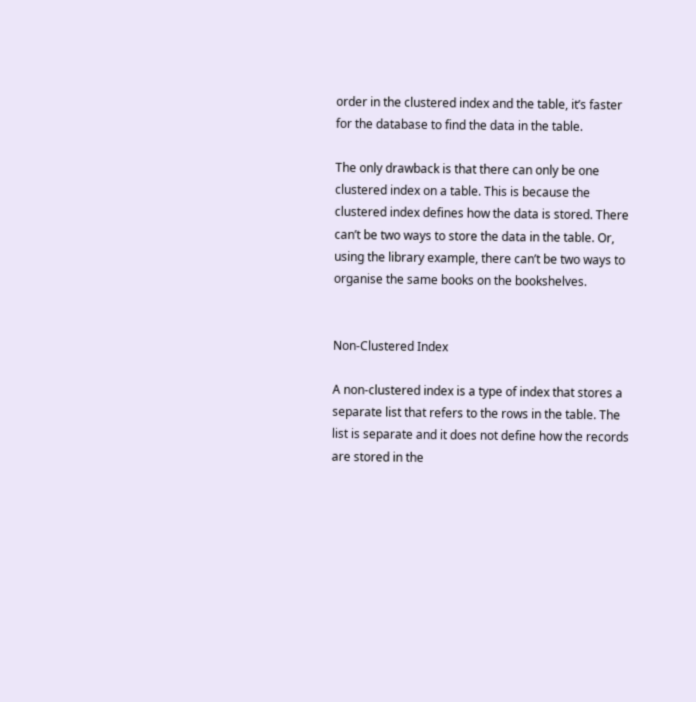order in the clustered index and the table, it’s faster for the database to find the data in the table.

The only drawback is that there can only be one clustered index on a table. This is because the clustered index defines how the data is stored. There can’t be two ways to store the data in the table. Or, using the library example, there can’t be two ways to organise the same books on the bookshelves.


Non-Clustered Index

A non-clustered index is a type of index that stores a separate list that refers to the rows in the table. The list is separate and it does not define how the records are stored in the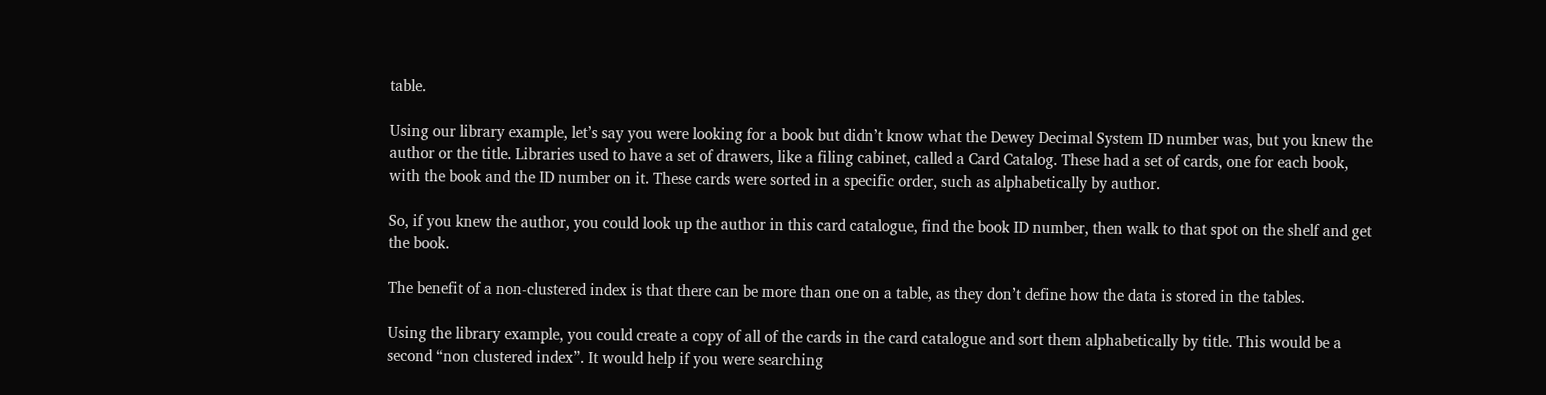table.

Using our library example, let’s say you were looking for a book but didn’t know what the Dewey Decimal System ID number was, but you knew the author or the title. Libraries used to have a set of drawers, like a filing cabinet, called a Card Catalog. These had a set of cards, one for each book, with the book and the ID number on it. These cards were sorted in a specific order, such as alphabetically by author.

So, if you knew the author, you could look up the author in this card catalogue, find the book ID number, then walk to that spot on the shelf and get the book.

The benefit of a non-clustered index is that there can be more than one on a table, as they don’t define how the data is stored in the tables.

Using the library example, you could create a copy of all of the cards in the card catalogue and sort them alphabetically by title. This would be a second “non clustered index”. It would help if you were searching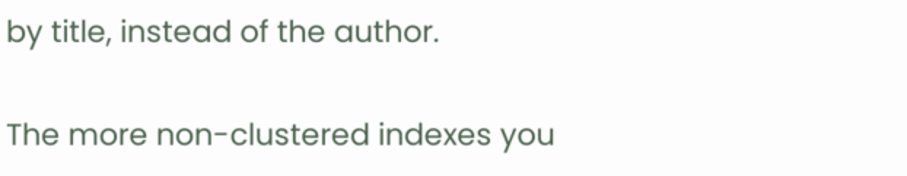by title, instead of the author.

The more non-clustered indexes you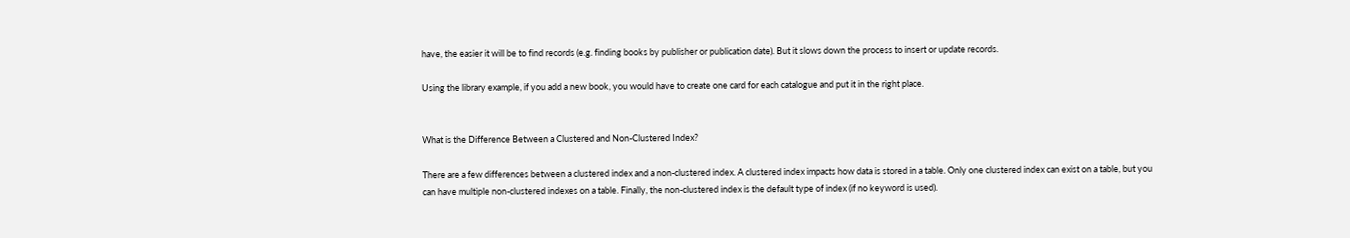have, the easier it will be to find records (e.g. finding books by publisher or publication date). But it slows down the process to insert or update records.

Using the library example, if you add a new book, you would have to create one card for each catalogue and put it in the right place.


What is the Difference Between a Clustered and Non-Clustered Index?

There are a few differences between a clustered index and a non-clustered index. A clustered index impacts how data is stored in a table. Only one clustered index can exist on a table, but you can have multiple non-clustered indexes on a table. Finally, the non-clustered index is the default type of index (if no keyword is used).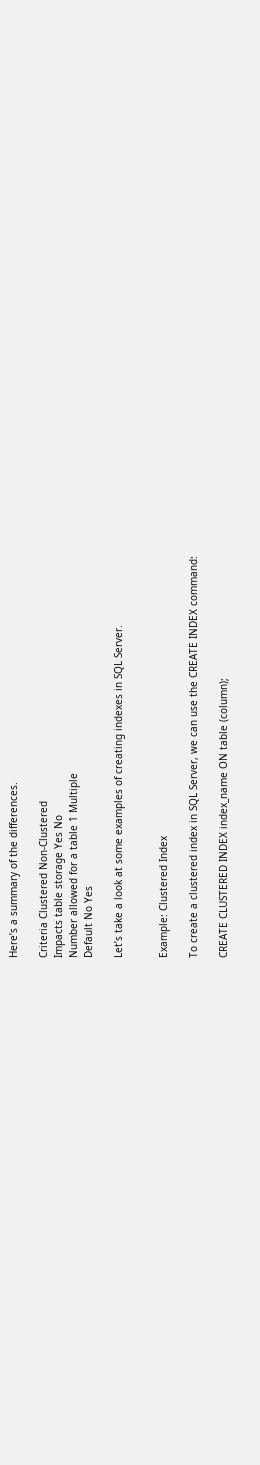Here’s a summary of the differences.

Criteria Clustered Non-Clustered
Impacts table storage Yes No
Number allowed for a table 1 Multiple
Default No Yes

Let’s take a look at some examples of creating indexes in SQL Server.


Example: Clustered Index

To create a clustered index in SQL Server, we can use the CREATE INDEX command:

CREATE CLUSTERED INDEX index_name ON table (column);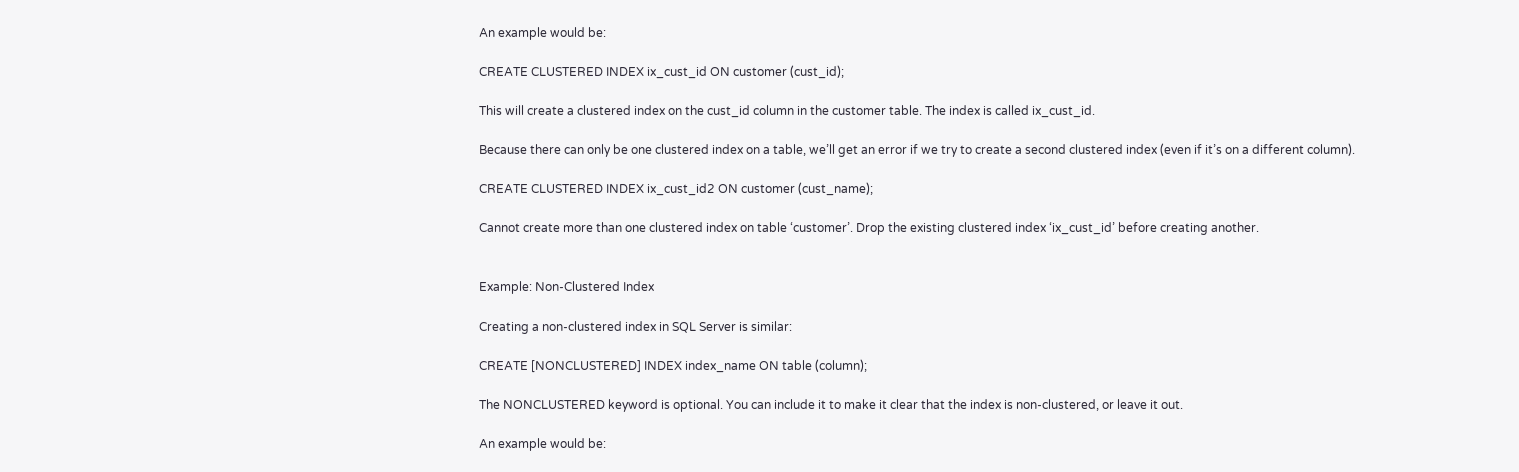An example would be:

CREATE CLUSTERED INDEX ix_cust_id ON customer (cust_id);

This will create a clustered index on the cust_id column in the customer table. The index is called ix_cust_id.

Because there can only be one clustered index on a table, we’ll get an error if we try to create a second clustered index (even if it’s on a different column).

CREATE CLUSTERED INDEX ix_cust_id2 ON customer (cust_name);

Cannot create more than one clustered index on table ‘customer’. Drop the existing clustered index ‘ix_cust_id’ before creating another.


Example: Non-Clustered Index

Creating a non-clustered index in SQL Server is similar:

CREATE [NONCLUSTERED] INDEX index_name ON table (column);

The NONCLUSTERED keyword is optional. You can include it to make it clear that the index is non-clustered, or leave it out.

An example would be: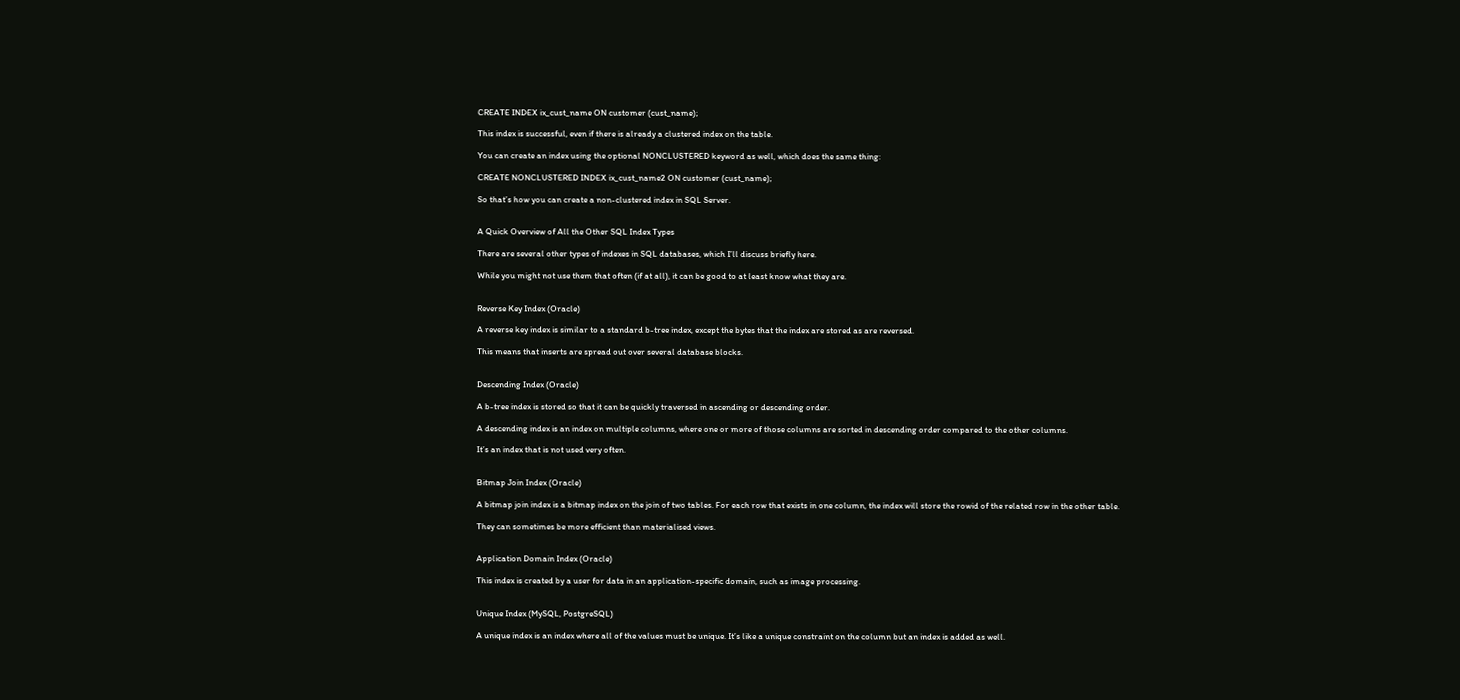CREATE INDEX ix_cust_name ON customer (cust_name);

This index is successful, even if there is already a clustered index on the table.

You can create an index using the optional NONCLUSTERED keyword as well, which does the same thing:

CREATE NONCLUSTERED INDEX ix_cust_name2 ON customer (cust_name);

So that’s how you can create a non-clustered index in SQL Server.


A Quick Overview of All the Other SQL Index Types

There are several other types of indexes in SQL databases, which I’ll discuss briefly here.

While you might not use them that often (if at all), it can be good to at least know what they are.


Reverse Key Index (Oracle)

A reverse key index is similar to a standard b-tree index, except the bytes that the index are stored as are reversed.

This means that inserts are spread out over several database blocks.


Descending Index (Oracle)

A b-tree index is stored so that it can be quickly traversed in ascending or descending order.

A descending index is an index on multiple columns, where one or more of those columns are sorted in descending order compared to the other columns.

It’s an index that is not used very often.


Bitmap Join Index (Oracle)

A bitmap join index is a bitmap index on the join of two tables. For each row that exists in one column, the index will store the rowid of the related row in the other table.

They can sometimes be more efficient than materialised views.


Application Domain Index (Oracle)

This index is created by a user for data in an application-specific domain, such as image processing.


Unique Index (MySQL, PostgreSQL)

A unique index is an index where all of the values must be unique. It’s like a unique constraint on the column but an index is added as well.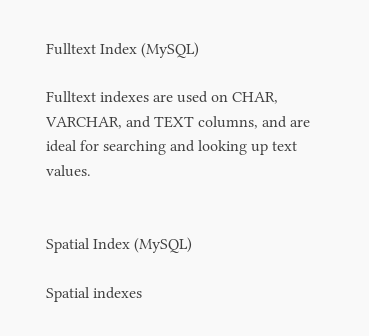Fulltext Index (MySQL)

Fulltext indexes are used on CHAR, VARCHAR, and TEXT columns, and are ideal for searching and looking up text values.


Spatial Index (MySQL)

Spatial indexes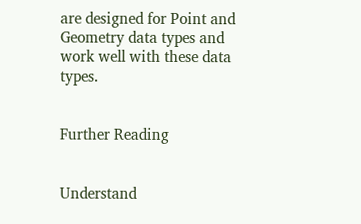are designed for Point and Geometry data types and work well with these data types.


Further Reading


Understand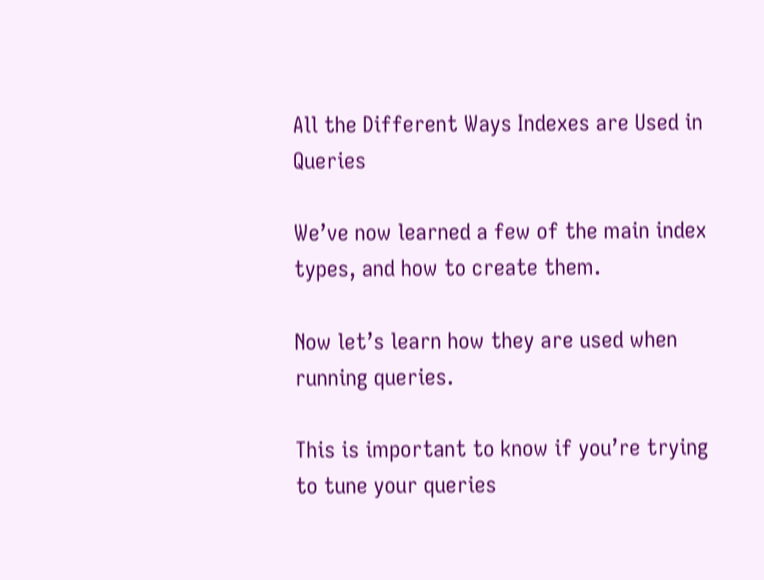All the Different Ways Indexes are Used in Queries

We’ve now learned a few of the main index types, and how to create them.

Now let’s learn how they are used when running queries.

This is important to know if you’re trying to tune your queries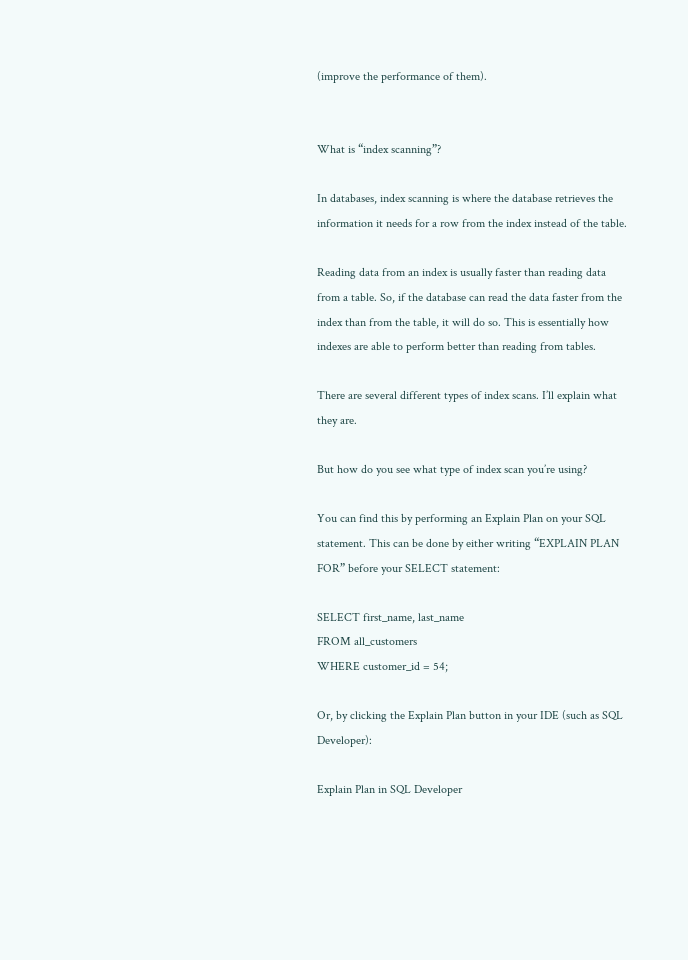(improve the performance of them).


What is “index scanning”?

In databases, index scanning is where the database retrieves the information it needs for a row from the index instead of the table.

Reading data from an index is usually faster than reading data from a table. So, if the database can read the data faster from the index than from the table, it will do so. This is essentially how indexes are able to perform better than reading from tables.

There are several different types of index scans. I’ll explain what they are.

But how do you see what type of index scan you’re using?

You can find this by performing an Explain Plan on your SQL statement. This can be done by either writing “EXPLAIN PLAN FOR” before your SELECT statement:

SELECT first_name, last_name
FROM all_customers
WHERE customer_id = 54;

Or, by clicking the Explain Plan button in your IDE (such as SQL Developer):

Explain Plan in SQL Developer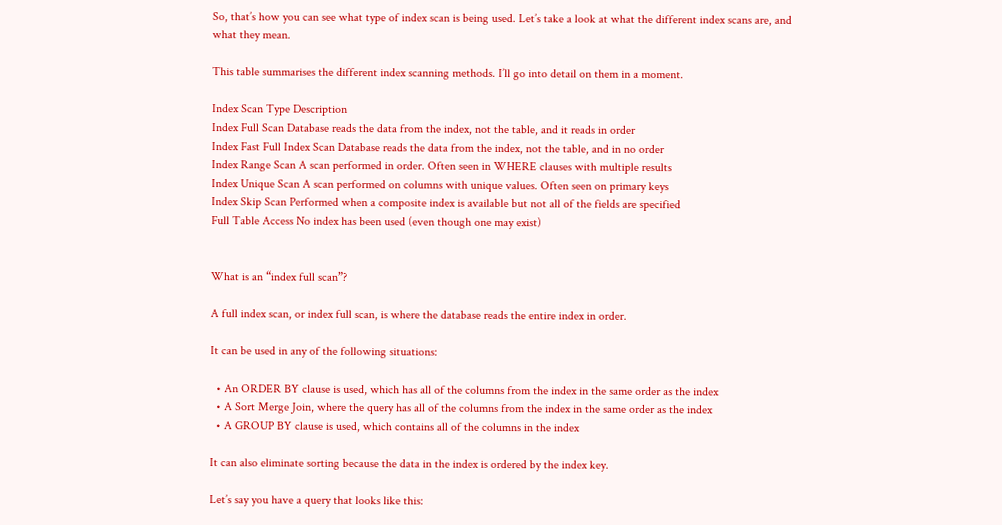So, that’s how you can see what type of index scan is being used. Let’s take a look at what the different index scans are, and what they mean.

This table summarises the different index scanning methods. I’ll go into detail on them in a moment.

Index Scan Type Description
Index Full Scan Database reads the data from the index, not the table, and it reads in order
Index Fast Full Index Scan Database reads the data from the index, not the table, and in no order
Index Range Scan A scan performed in order. Often seen in WHERE clauses with multiple results
Index Unique Scan A scan performed on columns with unique values. Often seen on primary keys
Index Skip Scan Performed when a composite index is available but not all of the fields are specified
Full Table Access No index has been used (even though one may exist)


What is an “index full scan”?

A full index scan, or index full scan, is where the database reads the entire index in order.

It can be used in any of the following situations:

  • An ORDER BY clause is used, which has all of the columns from the index in the same order as the index
  • A Sort Merge Join, where the query has all of the columns from the index in the same order as the index
  • A GROUP BY clause is used, which contains all of the columns in the index

It can also eliminate sorting because the data in the index is ordered by the index key.

Let’s say you have a query that looks like this: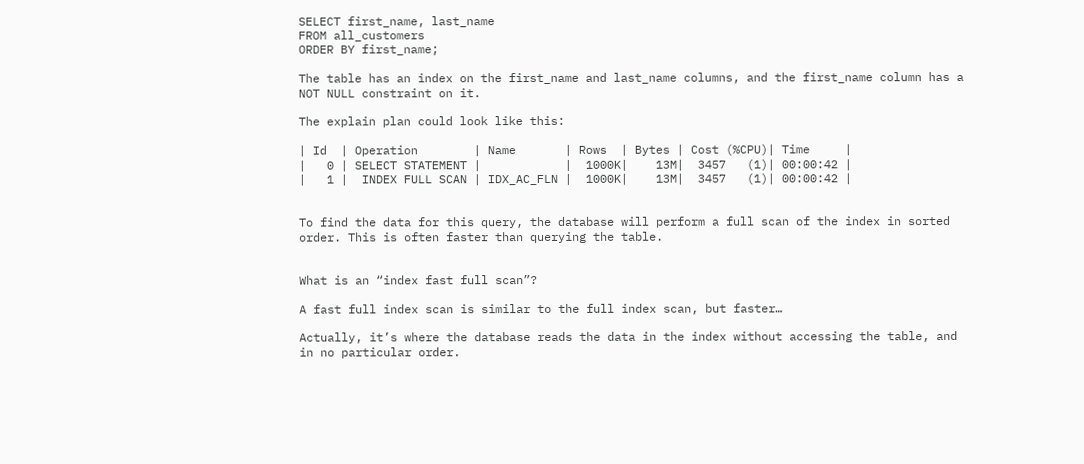SELECT first_name, last_name
FROM all_customers
ORDER BY first_name;

The table has an index on the first_name and last_name columns, and the first_name column has a NOT NULL constraint on it.

The explain plan could look like this:

| Id  | Operation        | Name       | Rows  | Bytes | Cost (%CPU)| Time     |
|   0 | SELECT STATEMENT |            |  1000K|    13M|  3457   (1)| 00:00:42 |
|   1 |  INDEX FULL SCAN | IDX_AC_FLN |  1000K|    13M|  3457   (1)| 00:00:42 |


To find the data for this query, the database will perform a full scan of the index in sorted order. This is often faster than querying the table.


What is an “index fast full scan”?

A fast full index scan is similar to the full index scan, but faster…

Actually, it’s where the database reads the data in the index without accessing the table, and in no particular order.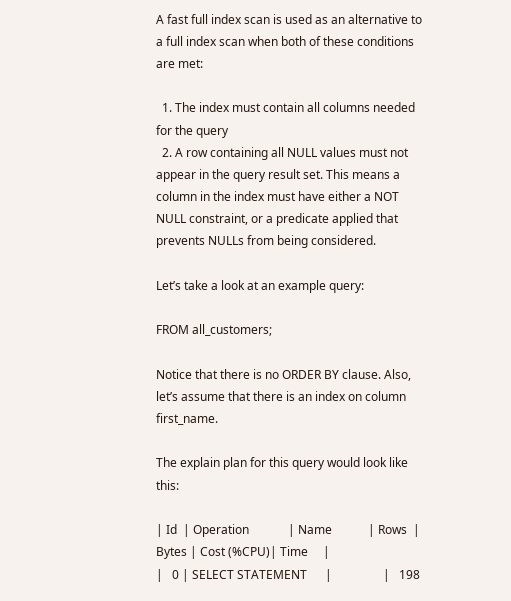A fast full index scan is used as an alternative to a full index scan when both of these conditions are met:

  1. The index must contain all columns needed for the query
  2. A row containing all NULL values must not appear in the query result set. This means a column in the index must have either a NOT NULL constraint, or a predicate applied that prevents NULLs from being considered.

Let’s take a look at an example query:

FROM all_customers;

Notice that there is no ORDER BY clause. Also, let’s assume that there is an index on column first_name.

The explain plan for this query would look like this:

| Id  | Operation             | Name            | Rows  | Bytes | Cost (%CPU)| Time     |
|   0 | SELECT STATEMENT      |                 |   198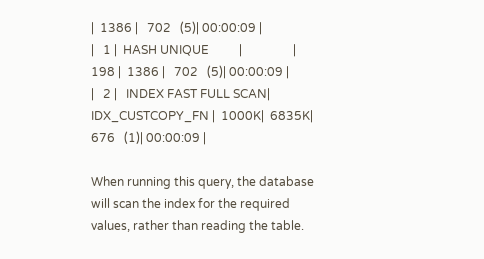|  1386 |   702   (5)| 00:00:09 |
|   1 |  HASH UNIQUE          |                 |   198 |  1386 |   702   (5)| 00:00:09 |
|   2 |   INDEX FAST FULL SCAN| IDX_CUSTCOPY_FN |  1000K|  6835K|   676   (1)| 00:00:09 |

When running this query, the database will scan the index for the required values, rather than reading the table.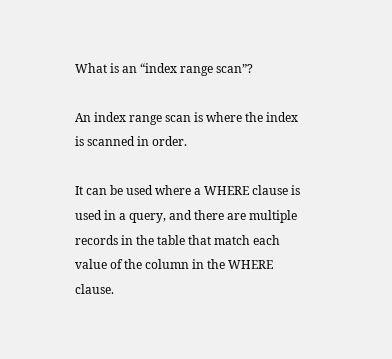What is an “index range scan”?

An index range scan is where the index is scanned in order.

It can be used where a WHERE clause is used in a query, and there are multiple records in the table that match each value of the column in the WHERE clause.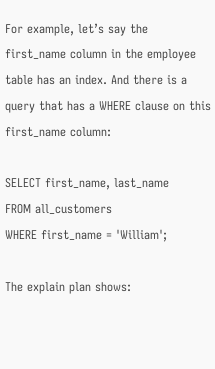For example, let’s say the first_name column in the employee table has an index. And there is a query that has a WHERE clause on this first_name column:

SELECT first_name, last_name
FROM all_customers
WHERE first_name = 'William';

The explain plan shows: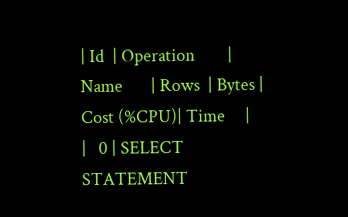| Id  | Operation        | Name       | Rows  | Bytes | Cost (%CPU)| Time     |
|   0 | SELECT STATEMENT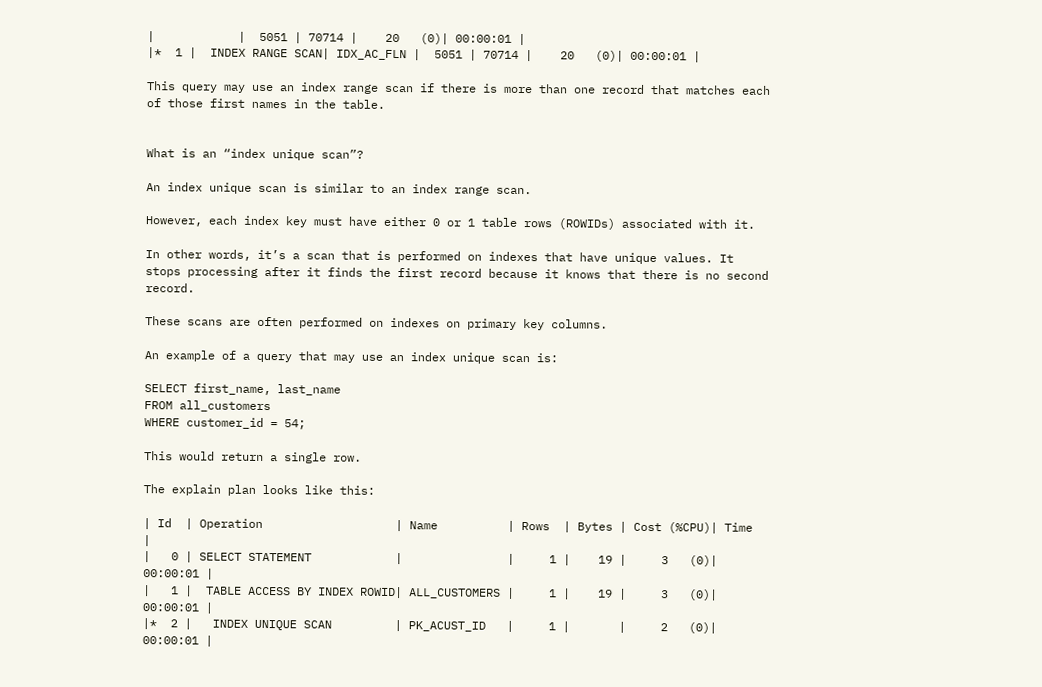|            |  5051 | 70714 |    20   (0)| 00:00:01 |
|*  1 |  INDEX RANGE SCAN| IDX_AC_FLN |  5051 | 70714 |    20   (0)| 00:00:01 |

This query may use an index range scan if there is more than one record that matches each of those first names in the table.


What is an “index unique scan”?

An index unique scan is similar to an index range scan.

However, each index key must have either 0 or 1 table rows (ROWIDs) associated with it.

In other words, it’s a scan that is performed on indexes that have unique values. It stops processing after it finds the first record because it knows that there is no second record.

These scans are often performed on indexes on primary key columns.

An example of a query that may use an index unique scan is:

SELECT first_name, last_name
FROM all_customers
WHERE customer_id = 54;

This would return a single row.

The explain plan looks like this:

| Id  | Operation                   | Name          | Rows  | Bytes | Cost (%CPU)| Time     |
|   0 | SELECT STATEMENT            |               |     1 |    19 |     3   (0)| 00:00:01 |
|   1 |  TABLE ACCESS BY INDEX ROWID| ALL_CUSTOMERS |     1 |    19 |     3   (0)| 00:00:01 |
|*  2 |   INDEX UNIQUE SCAN         | PK_ACUST_ID   |     1 |       |     2   (0)| 00:00:01 |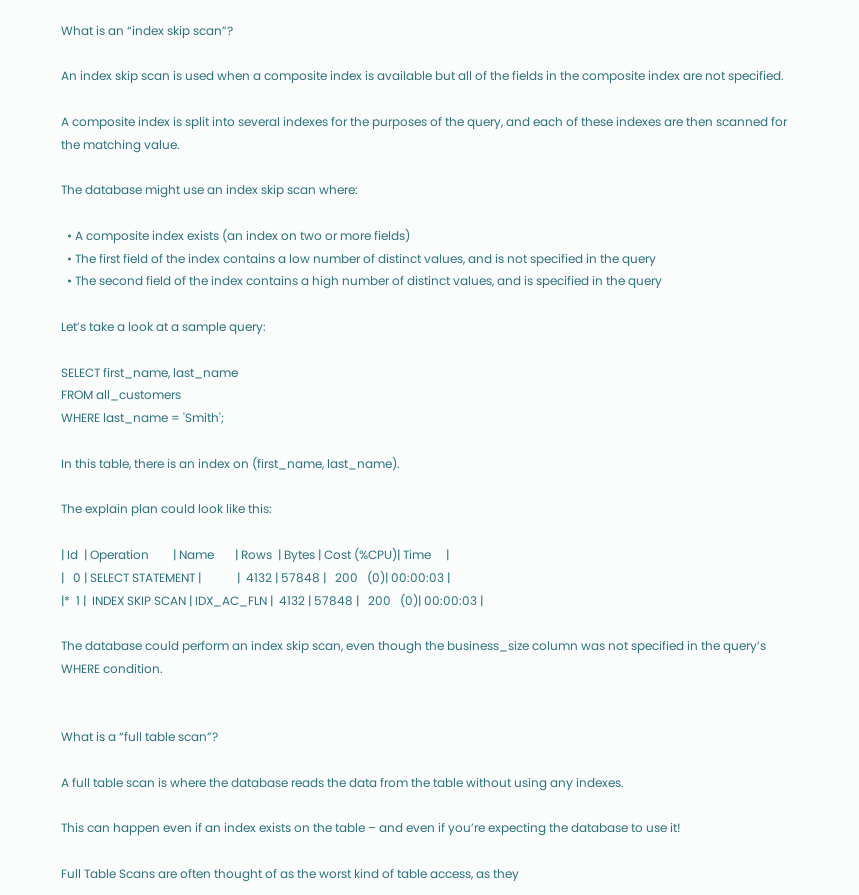What is an “index skip scan”?

An index skip scan is used when a composite index is available but all of the fields in the composite index are not specified.

A composite index is split into several indexes for the purposes of the query, and each of these indexes are then scanned for the matching value.

The database might use an index skip scan where:

  • A composite index exists (an index on two or more fields)
  • The first field of the index contains a low number of distinct values, and is not specified in the query
  • The second field of the index contains a high number of distinct values, and is specified in the query

Let’s take a look at a sample query:

SELECT first_name, last_name
FROM all_customers
WHERE last_name = 'Smith';

In this table, there is an index on (first_name, last_name).

The explain plan could look like this:

| Id  | Operation        | Name       | Rows  | Bytes | Cost (%CPU)| Time     |
|   0 | SELECT STATEMENT |            |  4132 | 57848 |   200   (0)| 00:00:03 |
|*  1 |  INDEX SKIP SCAN | IDX_AC_FLN |  4132 | 57848 |   200   (0)| 00:00:03 |

The database could perform an index skip scan, even though the business_size column was not specified in the query’s WHERE condition.


What is a “full table scan”?

A full table scan is where the database reads the data from the table without using any indexes.

This can happen even if an index exists on the table – and even if you’re expecting the database to use it!

Full Table Scans are often thought of as the worst kind of table access, as they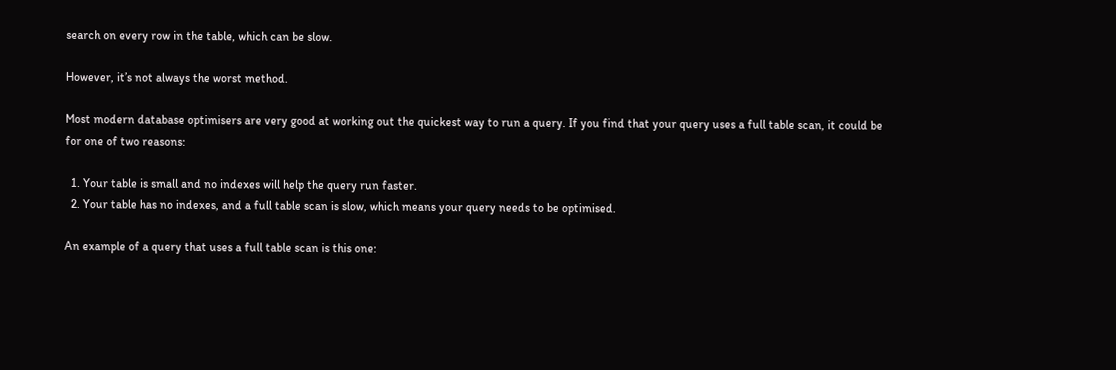search on every row in the table, which can be slow.

However, it’s not always the worst method.

Most modern database optimisers are very good at working out the quickest way to run a query. If you find that your query uses a full table scan, it could be for one of two reasons:

  1. Your table is small and no indexes will help the query run faster.
  2. Your table has no indexes, and a full table scan is slow, which means your query needs to be optimised.

An example of a query that uses a full table scan is this one: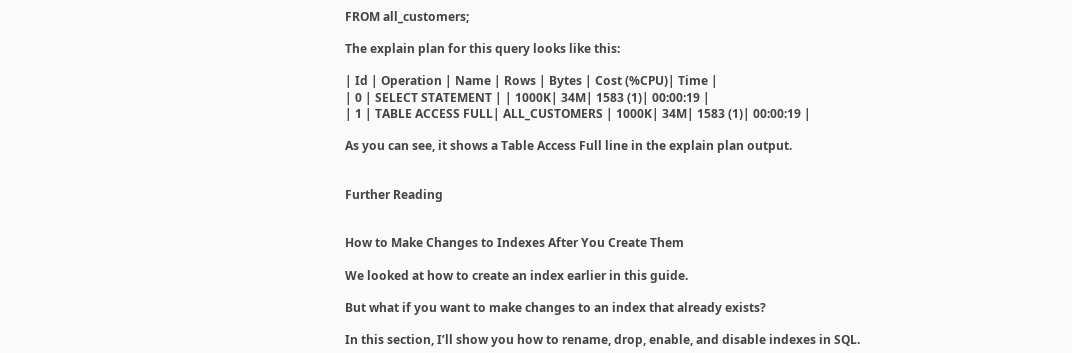FROM all_customers;

The explain plan for this query looks like this:

| Id | Operation | Name | Rows | Bytes | Cost (%CPU)| Time |
| 0 | SELECT STATEMENT | | 1000K| 34M| 1583 (1)| 00:00:19 |
| 1 | TABLE ACCESS FULL| ALL_CUSTOMERS | 1000K| 34M| 1583 (1)| 00:00:19 |

As you can see, it shows a Table Access Full line in the explain plan output.


Further Reading


How to Make Changes to Indexes After You Create Them

We looked at how to create an index earlier in this guide.

But what if you want to make changes to an index that already exists?

In this section, I’ll show you how to rename, drop, enable, and disable indexes in SQL.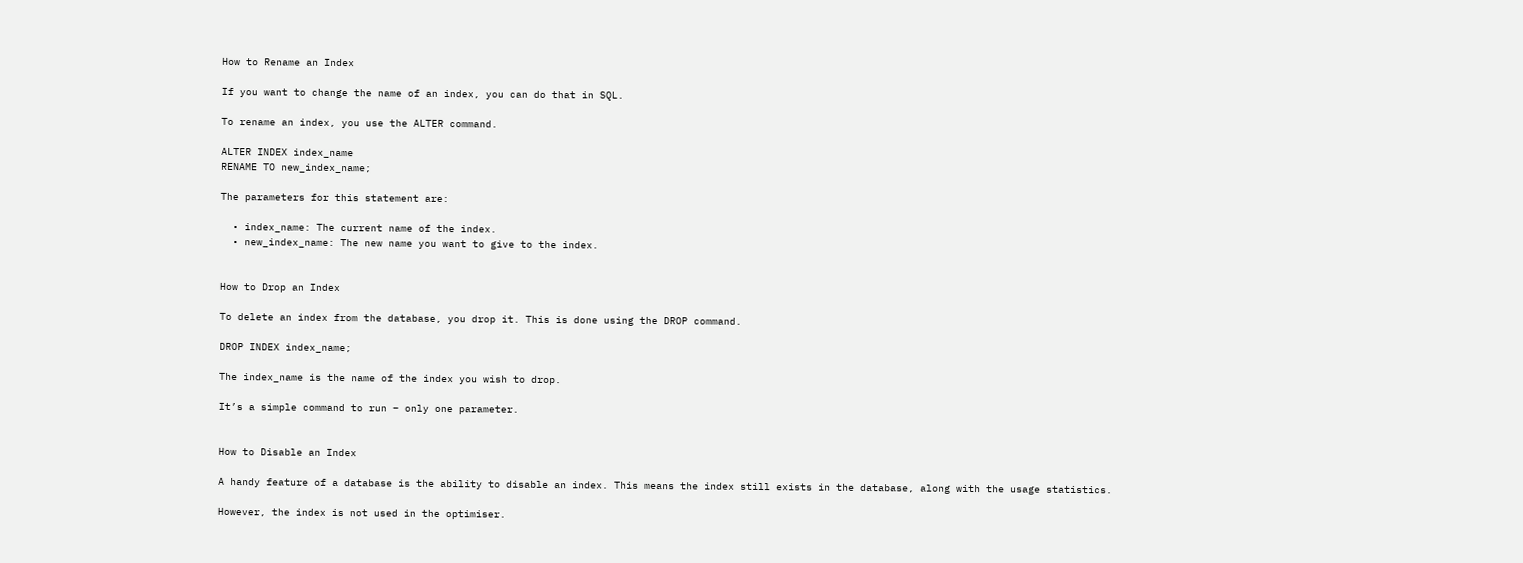How to Rename an Index

If you want to change the name of an index, you can do that in SQL.

To rename an index, you use the ALTER command.

ALTER INDEX index_name
RENAME TO new_index_name;

The parameters for this statement are:

  • index_name: The current name of the index.
  • new_index_name: The new name you want to give to the index.


How to Drop an Index

To delete an index from the database, you drop it. This is done using the DROP command.

DROP INDEX index_name;

The index_name is the name of the index you wish to drop.

It’s a simple command to run – only one parameter.


How to Disable an Index

A handy feature of a database is the ability to disable an index. This means the index still exists in the database, along with the usage statistics.

However, the index is not used in the optimiser.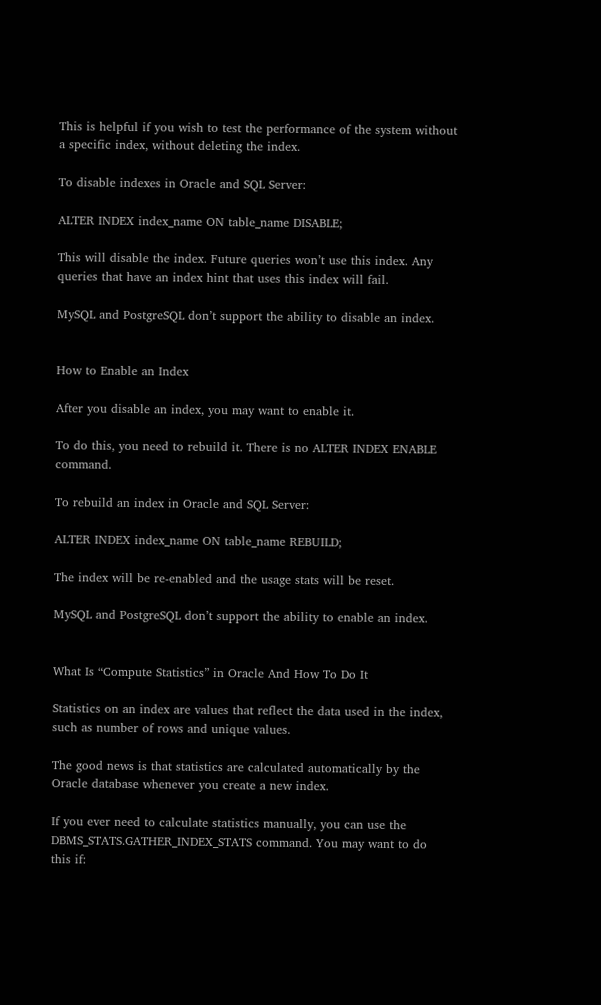This is helpful if you wish to test the performance of the system without a specific index, without deleting the index.

To disable indexes in Oracle and SQL Server:

ALTER INDEX index_name ON table_name DISABLE;

This will disable the index. Future queries won’t use this index. Any queries that have an index hint that uses this index will fail.

MySQL and PostgreSQL don’t support the ability to disable an index.


How to Enable an Index

After you disable an index, you may want to enable it.

To do this, you need to rebuild it. There is no ALTER INDEX ENABLE command.

To rebuild an index in Oracle and SQL Server:

ALTER INDEX index_name ON table_name REBUILD;

The index will be re-enabled and the usage stats will be reset.

MySQL and PostgreSQL don’t support the ability to enable an index.


What Is “Compute Statistics” in Oracle And How To Do It

Statistics on an index are values that reflect the data used in the index, such as number of rows and unique values.

The good news is that statistics are calculated automatically by the Oracle database whenever you create a new index.

If you ever need to calculate statistics manually, you can use the DBMS_STATS.GATHER_INDEX_STATS command. You may want to do this if: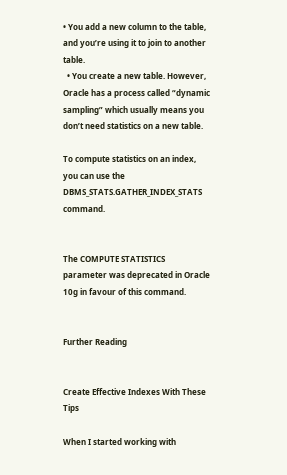• You add a new column to the table, and you’re using it to join to another table.
  • You create a new table. However, Oracle has a process called “dynamic sampling” which usually means you don’t need statistics on a new table.

To compute statistics on an index, you can use the DBMS_STATS.GATHER_INDEX_STATS command.


The COMPUTE STATISTICS parameter was deprecated in Oracle 10g in favour of this command.


Further Reading


Create Effective Indexes With These Tips

When I started working with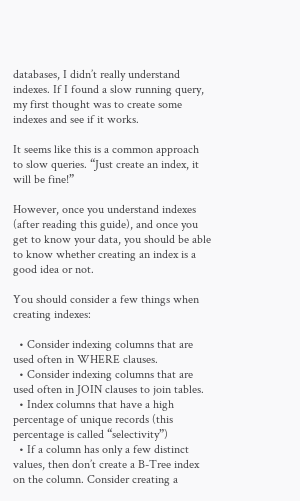databases, I didn’t really understand indexes. If I found a slow running query, my first thought was to create some indexes and see if it works.

It seems like this is a common approach to slow queries. “Just create an index, it will be fine!”

However, once you understand indexes (after reading this guide), and once you get to know your data, you should be able to know whether creating an index is a good idea or not.

You should consider a few things when creating indexes:

  • Consider indexing columns that are used often in WHERE clauses.
  • Consider indexing columns that are used often in JOIN clauses to join tables.
  • Index columns that have a high percentage of unique records (this percentage is called “selectivity”)
  • If a column has only a few distinct values, then don’t create a B-Tree index on the column. Consider creating a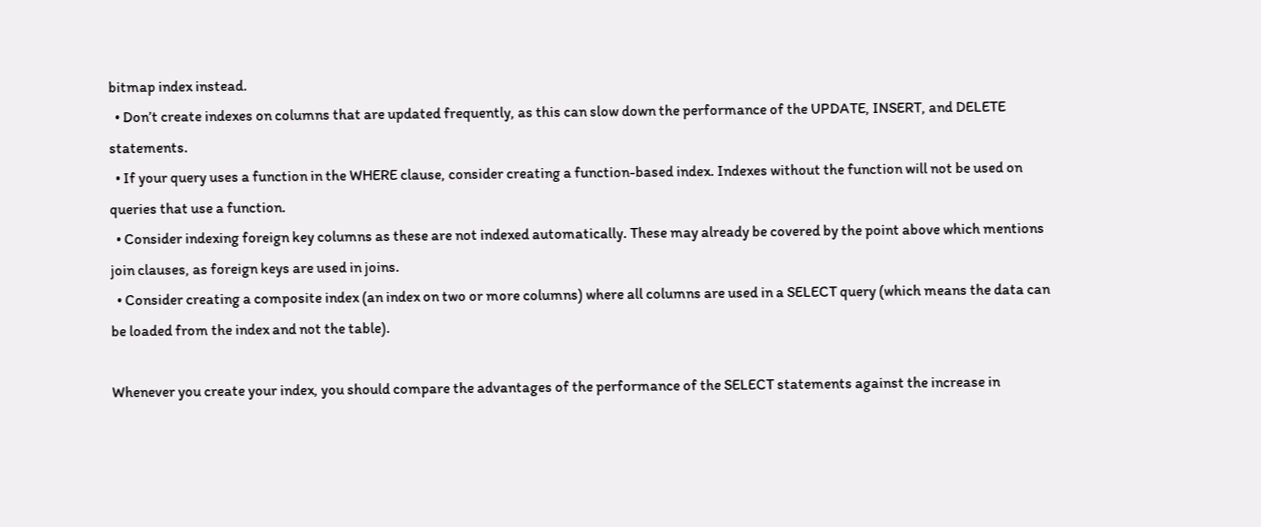bitmap index instead.
  • Don’t create indexes on columns that are updated frequently, as this can slow down the performance of the UPDATE, INSERT, and DELETE statements.
  • If your query uses a function in the WHERE clause, consider creating a function-based index. Indexes without the function will not be used on queries that use a function.
  • Consider indexing foreign key columns as these are not indexed automatically. These may already be covered by the point above which mentions join clauses, as foreign keys are used in joins.
  • Consider creating a composite index (an index on two or more columns) where all columns are used in a SELECT query (which means the data can be loaded from the index and not the table).

Whenever you create your index, you should compare the advantages of the performance of the SELECT statements against the increase in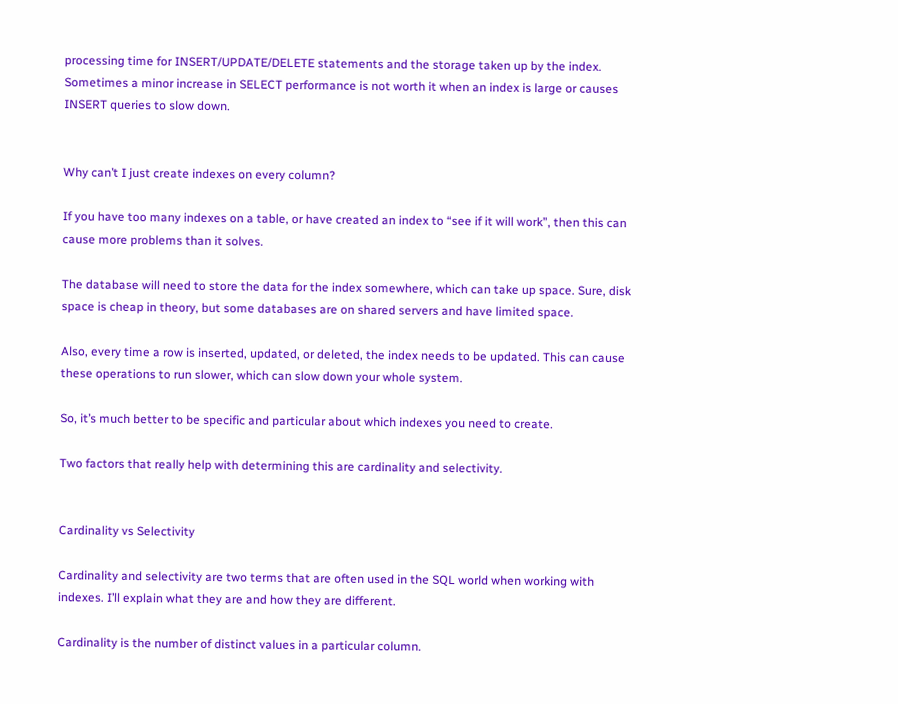processing time for INSERT/UPDATE/DELETE statements and the storage taken up by the index. Sometimes a minor increase in SELECT performance is not worth it when an index is large or causes INSERT queries to slow down.


Why can’t I just create indexes on every column?

If you have too many indexes on a table, or have created an index to “see if it will work”, then this can cause more problems than it solves.

The database will need to store the data for the index somewhere, which can take up space. Sure, disk space is cheap in theory, but some databases are on shared servers and have limited space.

Also, every time a row is inserted, updated, or deleted, the index needs to be updated. This can cause these operations to run slower, which can slow down your whole system.

So, it’s much better to be specific and particular about which indexes you need to create.

Two factors that really help with determining this are cardinality and selectivity.


Cardinality vs Selectivity

Cardinality and selectivity are two terms that are often used in the SQL world when working with indexes. I’ll explain what they are and how they are different.

Cardinality is the number of distinct values in a particular column.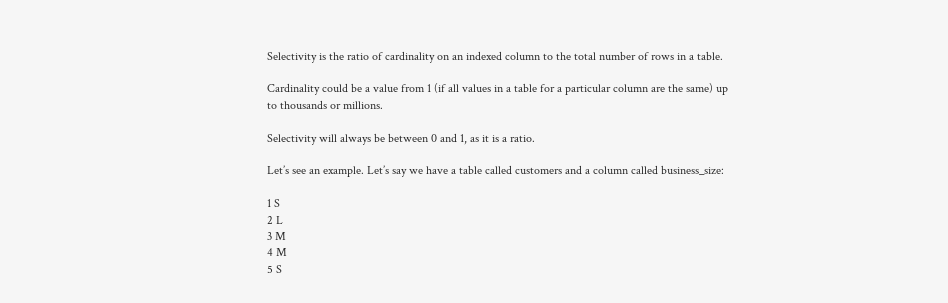Selectivity is the ratio of cardinality on an indexed column to the total number of rows in a table.

Cardinality could be a value from 1 (if all values in a table for a particular column are the same) up to thousands or millions.

Selectivity will always be between 0 and 1, as it is a ratio.

Let’s see an example. Let’s say we have a table called customers and a column called business_size:

1 S
2 L
3 M
4 M
5 S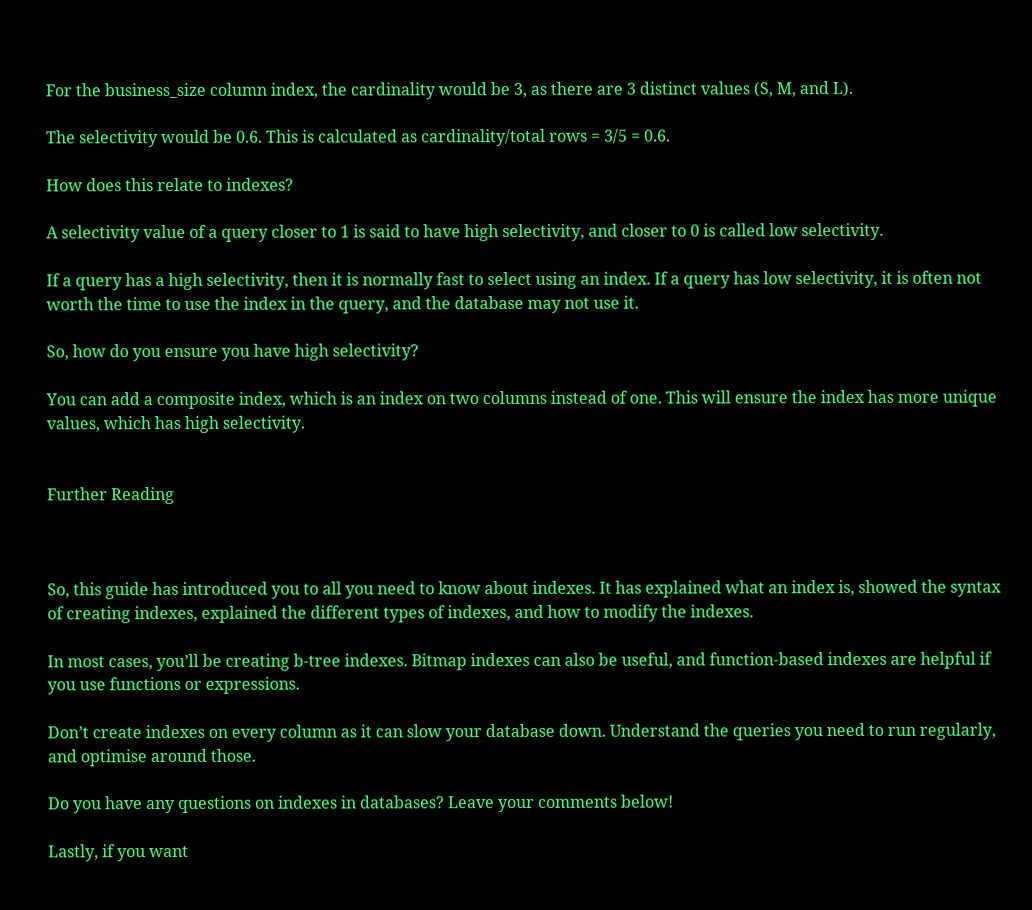For the business_size column index, the cardinality would be 3, as there are 3 distinct values (S, M, and L).

The selectivity would be 0.6. This is calculated as cardinality/total rows = 3/5 = 0.6.

How does this relate to indexes?

A selectivity value of a query closer to 1 is said to have high selectivity, and closer to 0 is called low selectivity.

If a query has a high selectivity, then it is normally fast to select using an index. If a query has low selectivity, it is often not worth the time to use the index in the query, and the database may not use it.

So, how do you ensure you have high selectivity?

You can add a composite index, which is an index on two columns instead of one. This will ensure the index has more unique values, which has high selectivity.


Further Reading



So, this guide has introduced you to all you need to know about indexes. It has explained what an index is, showed the syntax of creating indexes, explained the different types of indexes, and how to modify the indexes.

In most cases, you’ll be creating b-tree indexes. Bitmap indexes can also be useful, and function-based indexes are helpful if you use functions or expressions.

Don’t create indexes on every column as it can slow your database down. Understand the queries you need to run regularly, and optimise around those.

Do you have any questions on indexes in databases? Leave your comments below!

Lastly, if you want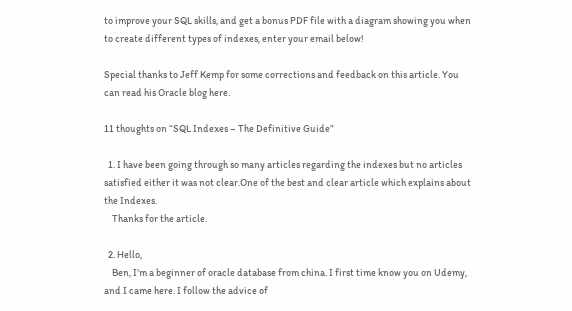to improve your SQL skills, and get a bonus PDF file with a diagram showing you when to create different types of indexes, enter your email below!

Special thanks to Jeff Kemp for some corrections and feedback on this article. You can read his Oracle blog here.

11 thoughts on “SQL Indexes – The Definitive Guide”

  1. I have been going through so many articles regarding the indexes but no articles satisfied either it was not clear.One of the best and clear article which explains about the Indexes.
    Thanks for the article.

  2. Hello,
    Ben, I’m a beginner of oracle database from china. I first time know you on Udemy, and I came here. I follow the advice of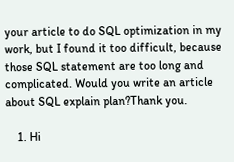your article to do SQL optimization in my work, but I found it too difficult, because those SQL statement are too long and complicated. Would you write an article about SQL explain plan?Thank you.

    1. Hi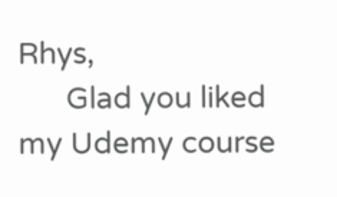Rhys,
      Glad you liked my Udemy course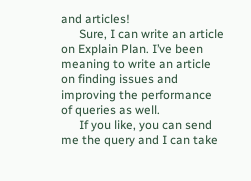and articles!
      Sure, I can write an article on Explain Plan. I’ve been meaning to write an article on finding issues and improving the performance of queries as well.
      If you like, you can send me the query and I can take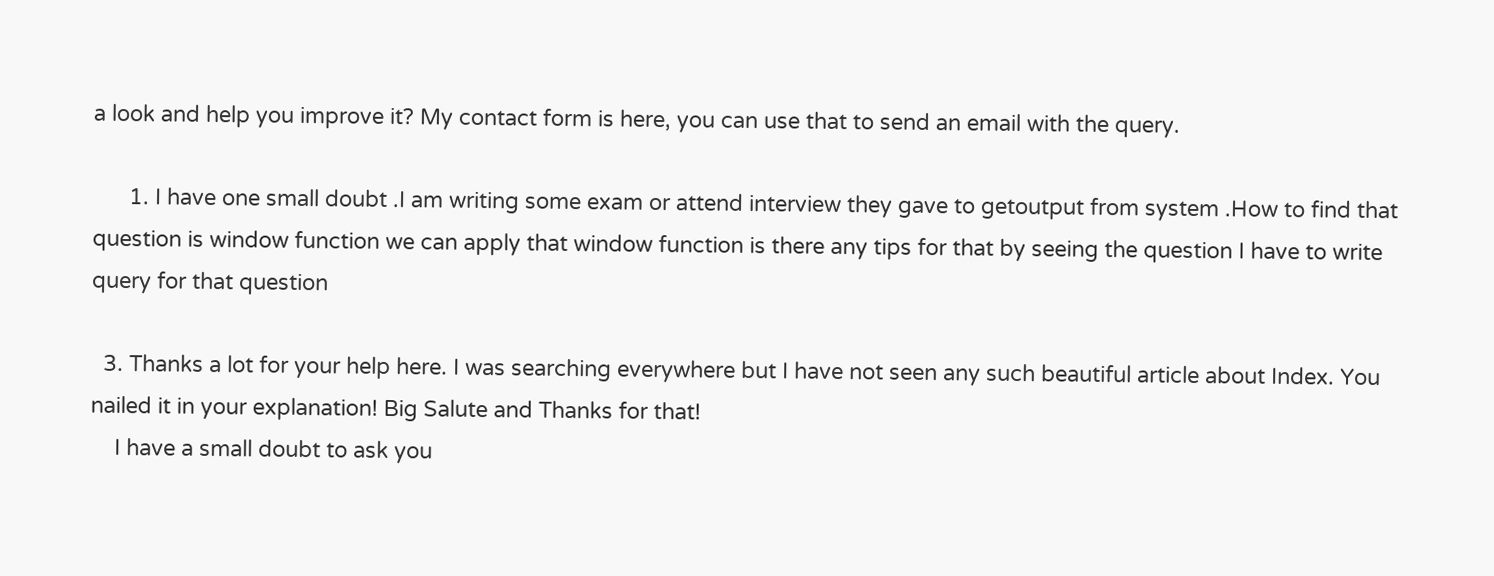a look and help you improve it? My contact form is here, you can use that to send an email with the query.

      1. I have one small doubt .I am writing some exam or attend interview they gave to getoutput from system .How to find that question is window function we can apply that window function is there any tips for that by seeing the question I have to write query for that question

  3. Thanks a lot for your help here. I was searching everywhere but I have not seen any such beautiful article about Index. You nailed it in your explanation! Big Salute and Thanks for that!
    I have a small doubt to ask you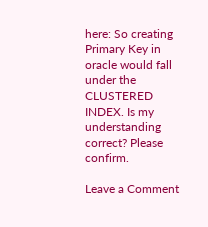here: So creating Primary Key in oracle would fall under the CLUSTERED INDEX. Is my understanding correct? Please confirm.

Leave a Comment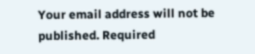Your email address will not be published. Required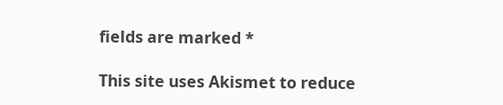fields are marked *

This site uses Akismet to reduce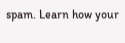spam. Learn how your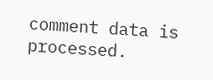comment data is processed.